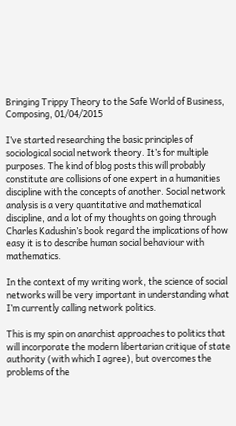Bringing Trippy Theory to the Safe World of Business, Composing, 01/04/2015

I’ve started researching the basic principles of sociological social network theory. It’s for multiple purposes. The kind of blog posts this will probably constitute are collisions of one expert in a humanities discipline with the concepts of another. Social network analysis is a very quantitative and mathematical discipline, and a lot of my thoughts on going through Charles Kadushin’s book regard the implications of how easy it is to describe human social behaviour with mathematics.

In the context of my writing work, the science of social networks will be very important in understanding what I’m currently calling network politics.

This is my spin on anarchist approaches to politics that will incorporate the modern libertarian critique of state authority (with which I agree), but overcomes the problems of the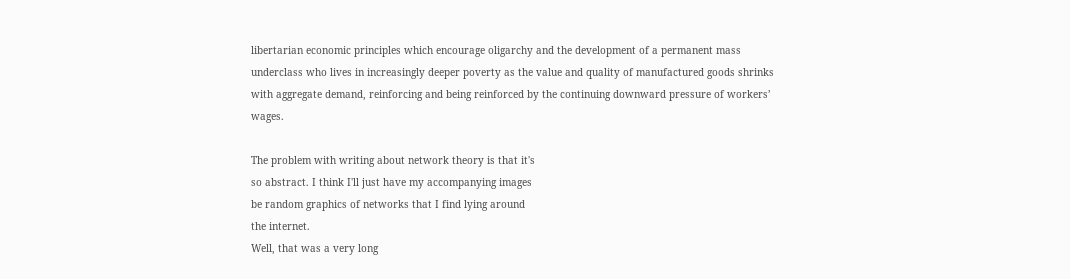libertarian economic principles which encourage oligarchy and the development of a permanent mass underclass who lives in increasingly deeper poverty as the value and quality of manufactured goods shrinks with aggregate demand, reinforcing and being reinforced by the continuing downward pressure of workers’ wages.

The problem with writing about network theory is that it's
so abstract. I think I'll just have my accompanying images
be random graphics of networks that I find lying around
the internet.
Well, that was a very long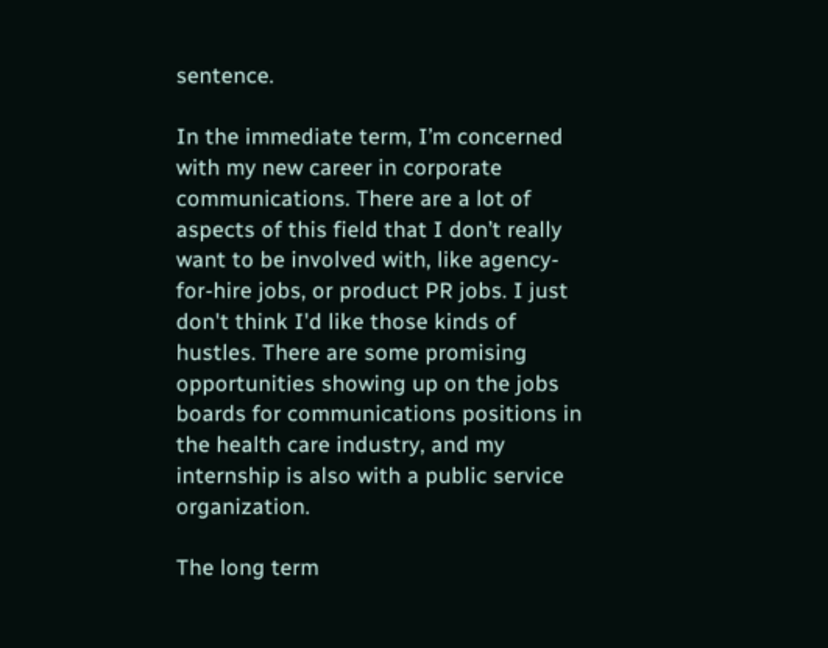sentence.

In the immediate term, I’m concerned with my new career in corporate communications. There are a lot of aspects of this field that I don’t really want to be involved with, like agency-for-hire jobs, or product PR jobs. I just don't think I'd like those kinds of hustles. There are some promising opportunities showing up on the jobs boards for communications positions in the health care industry, and my internship is also with a public service organization.

The long term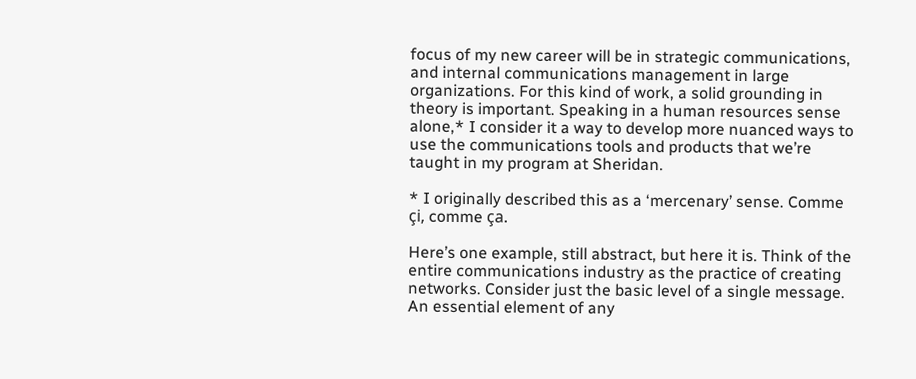focus of my new career will be in strategic communications, and internal communications management in large organizations. For this kind of work, a solid grounding in theory is important. Speaking in a human resources sense alone,* I consider it a way to develop more nuanced ways to use the communications tools and products that we’re taught in my program at Sheridan.

* I originally described this as a ‘mercenary’ sense. Comme çi, comme ça.

Here’s one example, still abstract, but here it is. Think of the entire communications industry as the practice of creating networks. Consider just the basic level of a single message. An essential element of any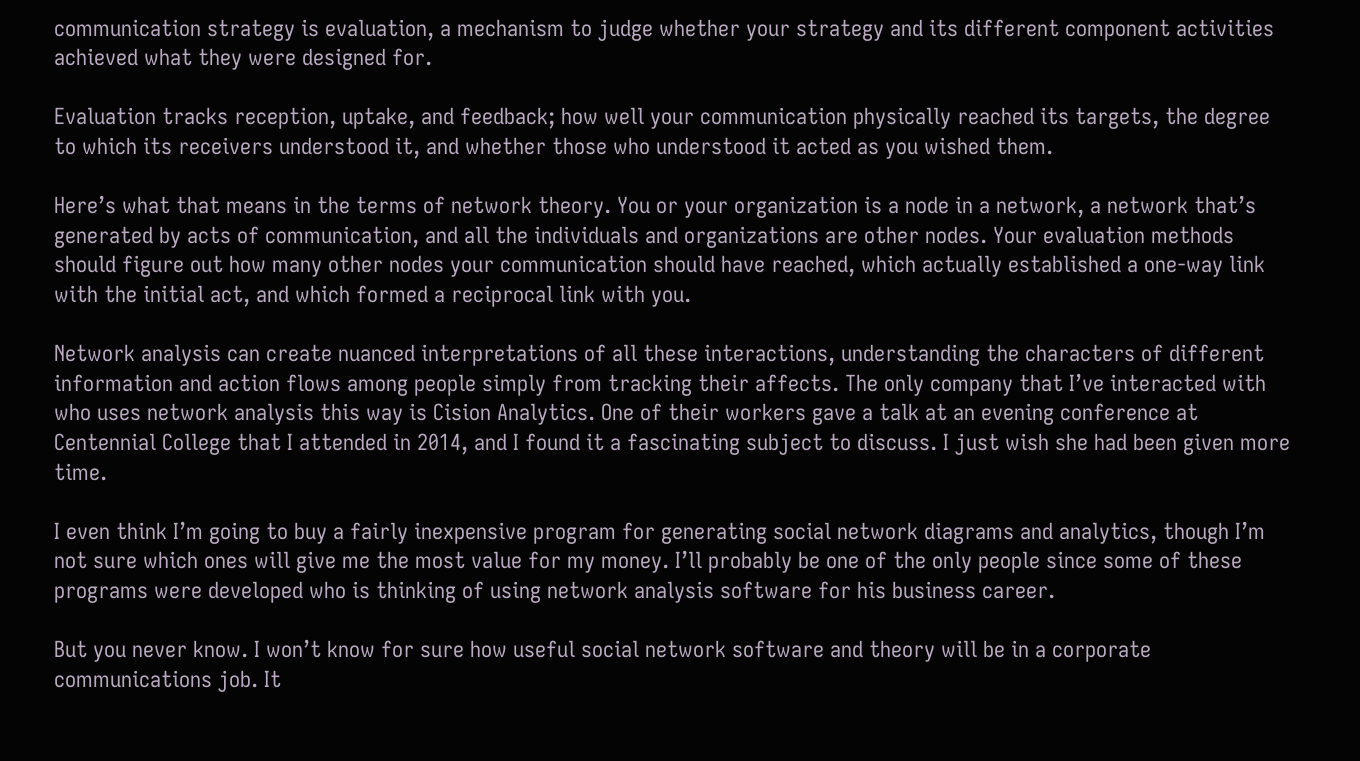communication strategy is evaluation, a mechanism to judge whether your strategy and its different component activities achieved what they were designed for.

Evaluation tracks reception, uptake, and feedback; how well your communication physically reached its targets, the degree to which its receivers understood it, and whether those who understood it acted as you wished them.

Here’s what that means in the terms of network theory. You or your organization is a node in a network, a network that’s generated by acts of communication, and all the individuals and organizations are other nodes. Your evaluation methods should figure out how many other nodes your communication should have reached, which actually established a one-way link with the initial act, and which formed a reciprocal link with you.

Network analysis can create nuanced interpretations of all these interactions, understanding the characters of different information and action flows among people simply from tracking their affects. The only company that I’ve interacted with who uses network analysis this way is Cision Analytics. One of their workers gave a talk at an evening conference at Centennial College that I attended in 2014, and I found it a fascinating subject to discuss. I just wish she had been given more time.

I even think I’m going to buy a fairly inexpensive program for generating social network diagrams and analytics, though I’m not sure which ones will give me the most value for my money. I’ll probably be one of the only people since some of these programs were developed who is thinking of using network analysis software for his business career.

But you never know. I won’t know for sure how useful social network software and theory will be in a corporate communications job. It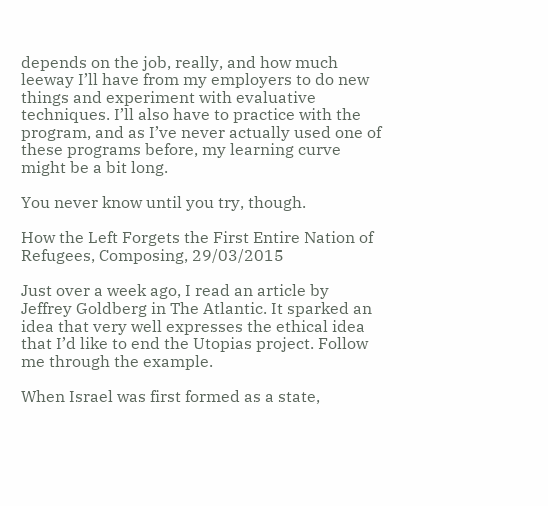depends on the job, really, and how much leeway I’ll have from my employers to do new things and experiment with evaluative techniques. I’ll also have to practice with the program, and as I’ve never actually used one of these programs before, my learning curve might be a bit long.

You never know until you try, though.

How the Left Forgets the First Entire Nation of Refugees, Composing, 29/03/2015

Just over a week ago, I read an article by Jeffrey Goldberg in The Atlantic. It sparked an idea that very well expresses the ethical idea that I’d like to end the Utopias project. Follow me through the example.

When Israel was first formed as a state,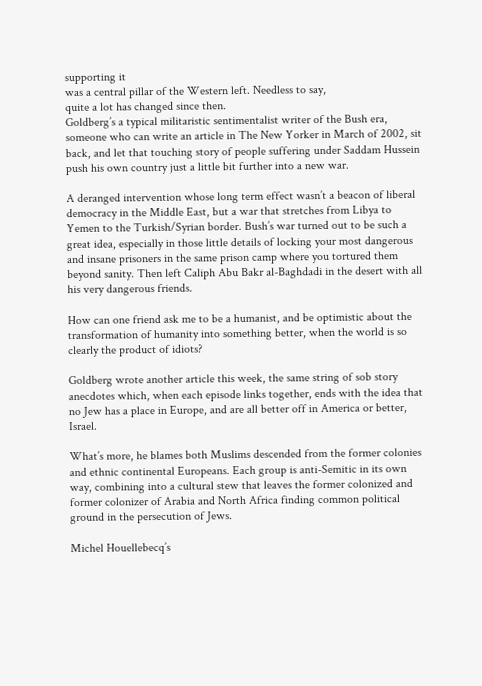supporting it
was a central pillar of the Western left. Needless to say,
quite a lot has changed since then.
Goldberg’s a typical militaristic sentimentalist writer of the Bush era, someone who can write an article in The New Yorker in March of 2002, sit back, and let that touching story of people suffering under Saddam Hussein push his own country just a little bit further into a new war.

A deranged intervention whose long term effect wasn’t a beacon of liberal democracy in the Middle East, but a war that stretches from Libya to Yemen to the Turkish/Syrian border. Bush’s war turned out to be such a great idea, especially in those little details of locking your most dangerous and insane prisoners in the same prison camp where you tortured them beyond sanity. Then left Caliph Abu Bakr al-Baghdadi in the desert with all his very dangerous friends.

How can one friend ask me to be a humanist, and be optimistic about the transformation of humanity into something better, when the world is so clearly the product of idiots?

Goldberg wrote another article this week, the same string of sob story anecdotes which, when each episode links together, ends with the idea that no Jew has a place in Europe, and are all better off in America or better, Israel.

What’s more, he blames both Muslims descended from the former colonies and ethnic continental Europeans. Each group is anti-Semitic in its own way, combining into a cultural stew that leaves the former colonized and former colonizer of Arabia and North Africa finding common political ground in the persecution of Jews.

Michel Houellebecq’s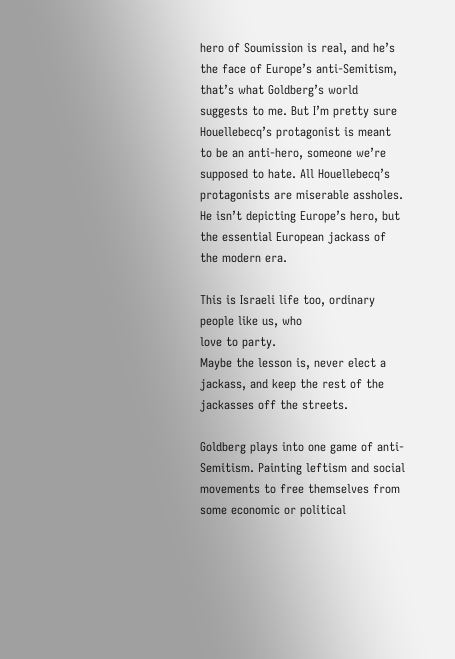hero of Soumission is real, and he’s the face of Europe’s anti-Semitism, that’s what Goldberg’s world suggests to me. But I’m pretty sure Houellebecq’s protagonist is meant to be an anti-hero, someone we’re supposed to hate. All Houellebecq’s protagonists are miserable assholes. He isn’t depicting Europe’s hero, but the essential European jackass of the modern era.

This is Israeli life too, ordinary people like us, who
love to party.
Maybe the lesson is, never elect a jackass, and keep the rest of the jackasses off the streets.

Goldberg plays into one game of anti-Semitism. Painting leftism and social movements to free themselves from some economic or political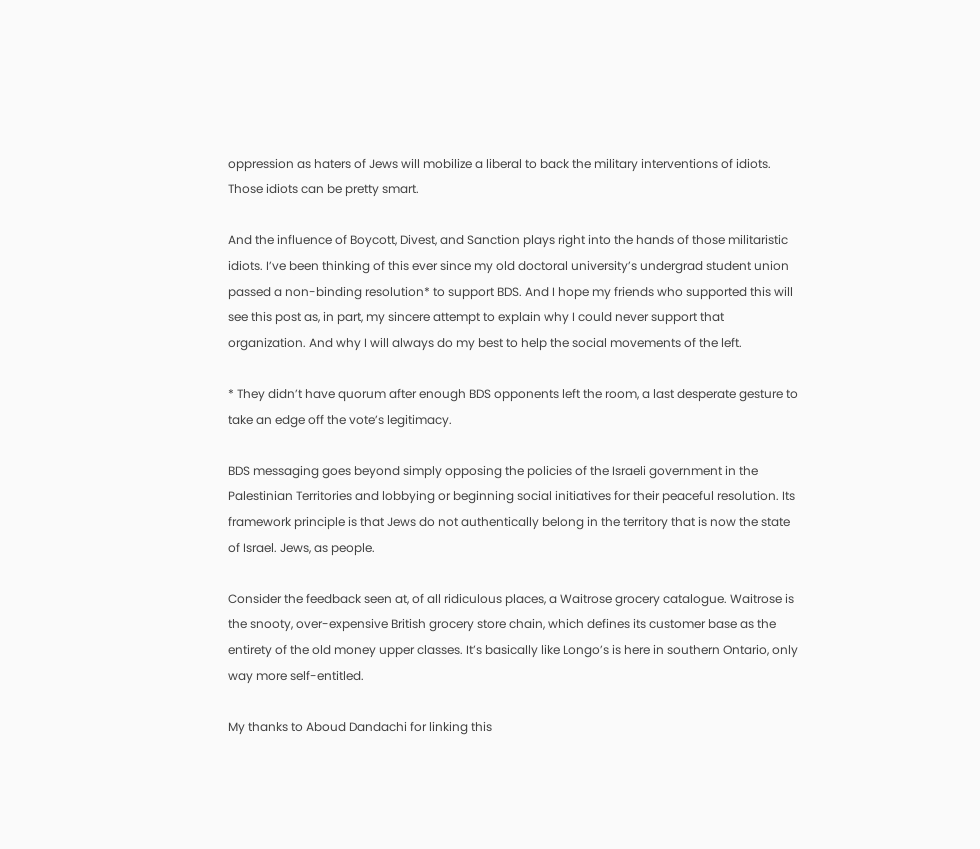oppression as haters of Jews will mobilize a liberal to back the military interventions of idiots. Those idiots can be pretty smart.

And the influence of Boycott, Divest, and Sanction plays right into the hands of those militaristic idiots. I’ve been thinking of this ever since my old doctoral university’s undergrad student union passed a non-binding resolution* to support BDS. And I hope my friends who supported this will see this post as, in part, my sincere attempt to explain why I could never support that organization. And why I will always do my best to help the social movements of the left.

* They didn’t have quorum after enough BDS opponents left the room, a last desperate gesture to take an edge off the vote’s legitimacy.

BDS messaging goes beyond simply opposing the policies of the Israeli government in the Palestinian Territories and lobbying or beginning social initiatives for their peaceful resolution. Its framework principle is that Jews do not authentically belong in the territory that is now the state of Israel. Jews, as people.

Consider the feedback seen at, of all ridiculous places, a Waitrose grocery catalogue. Waitrose is the snooty, over-expensive British grocery store chain, which defines its customer base as the entirety of the old money upper classes. It’s basically like Longo’s is here in southern Ontario, only way more self-entitled.

My thanks to Aboud Dandachi for linking this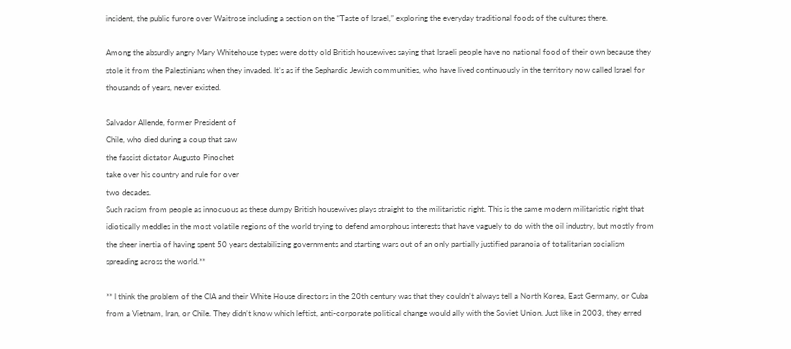incident, the public furore over Waitrose including a section on the “Taste of Israel,” exploring the everyday traditional foods of the cultures there.

Among the absurdly angry Mary Whitehouse types were dotty old British housewives saying that Israeli people have no national food of their own because they stole it from the Palestinians when they invaded. It’s as if the Sephardic Jewish communities, who have lived continuously in the territory now called Israel for thousands of years, never existed.

Salvador Allende, former President of
Chile, who died during a coup that saw
the fascist dictator Augusto Pinochet
take over his country and rule for over
two decades.
Such racism from people as innocuous as these dumpy British housewives plays straight to the militaristic right. This is the same modern militaristic right that idiotically meddles in the most volatile regions of the world trying to defend amorphous interests that have vaguely to do with the oil industry, but mostly from the sheer inertia of having spent 50 years destabilizing governments and starting wars out of an only partially justified paranoia of totalitarian socialism spreading across the world.**

** I think the problem of the CIA and their White House directors in the 20th century was that they couldn’t always tell a North Korea, East Germany, or Cuba from a Vietnam, Iran, or Chile. They didn’t know which leftist, anti-corporate political change would ally with the Soviet Union. Just like in 2003, they erred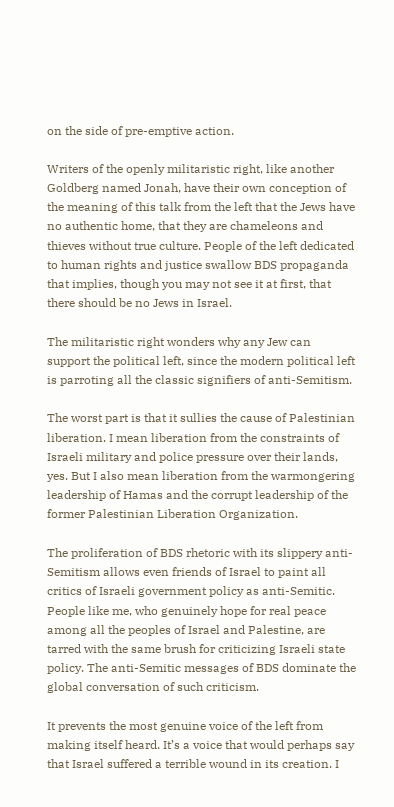on the side of pre-emptive action.

Writers of the openly militaristic right, like another Goldberg named Jonah, have their own conception of the meaning of this talk from the left that the Jews have no authentic home, that they are chameleons and thieves without true culture. People of the left dedicated to human rights and justice swallow BDS propaganda that implies, though you may not see it at first, that there should be no Jews in Israel.

The militaristic right wonders why any Jew can support the political left, since the modern political left is parroting all the classic signifiers of anti-Semitism.

The worst part is that it sullies the cause of Palestinian liberation. I mean liberation from the constraints of Israeli military and police pressure over their lands, yes. But I also mean liberation from the warmongering leadership of Hamas and the corrupt leadership of the former Palestinian Liberation Organization.

The proliferation of BDS rhetoric with its slippery anti-Semitism allows even friends of Israel to paint all critics of Israeli government policy as anti-Semitic. People like me, who genuinely hope for real peace among all the peoples of Israel and Palestine, are tarred with the same brush for criticizing Israeli state policy. The anti-Semitic messages of BDS dominate the global conversation of such criticism.

It prevents the most genuine voice of the left from making itself heard. It’s a voice that would perhaps say that Israel suffered a terrible wound in its creation. I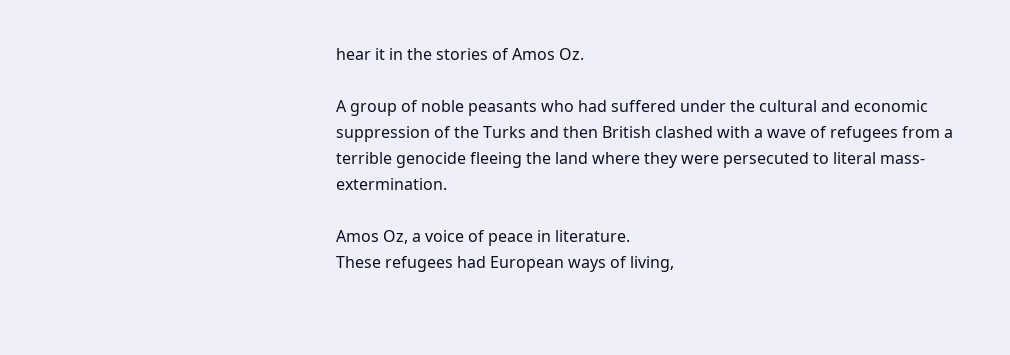hear it in the stories of Amos Oz.

A group of noble peasants who had suffered under the cultural and economic suppression of the Turks and then British clashed with a wave of refugees from a terrible genocide fleeing the land where they were persecuted to literal mass-extermination.

Amos Oz, a voice of peace in literature.
These refugees had European ways of living,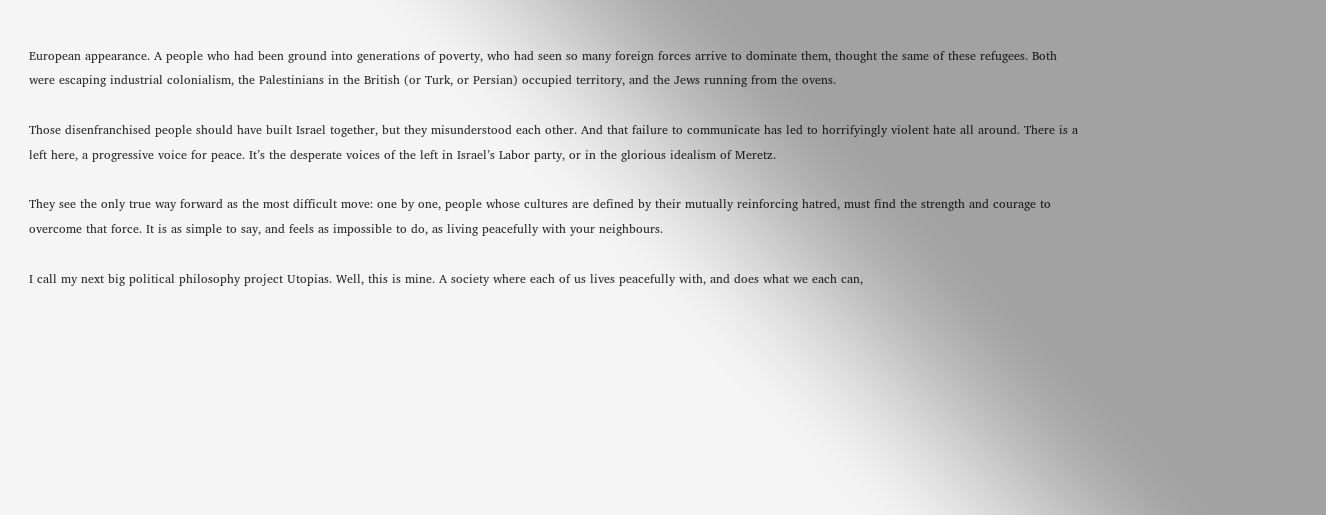European appearance. A people who had been ground into generations of poverty, who had seen so many foreign forces arrive to dominate them, thought the same of these refugees. Both were escaping industrial colonialism, the Palestinians in the British (or Turk, or Persian) occupied territory, and the Jews running from the ovens.

Those disenfranchised people should have built Israel together, but they misunderstood each other. And that failure to communicate has led to horrifyingly violent hate all around. There is a left here, a progressive voice for peace. It’s the desperate voices of the left in Israel’s Labor party, or in the glorious idealism of Meretz.

They see the only true way forward as the most difficult move: one by one, people whose cultures are defined by their mutually reinforcing hatred, must find the strength and courage to overcome that force. It is as simple to say, and feels as impossible to do, as living peacefully with your neighbours.

I call my next big political philosophy project Utopias. Well, this is mine. A society where each of us lives peacefully with, and does what we each can,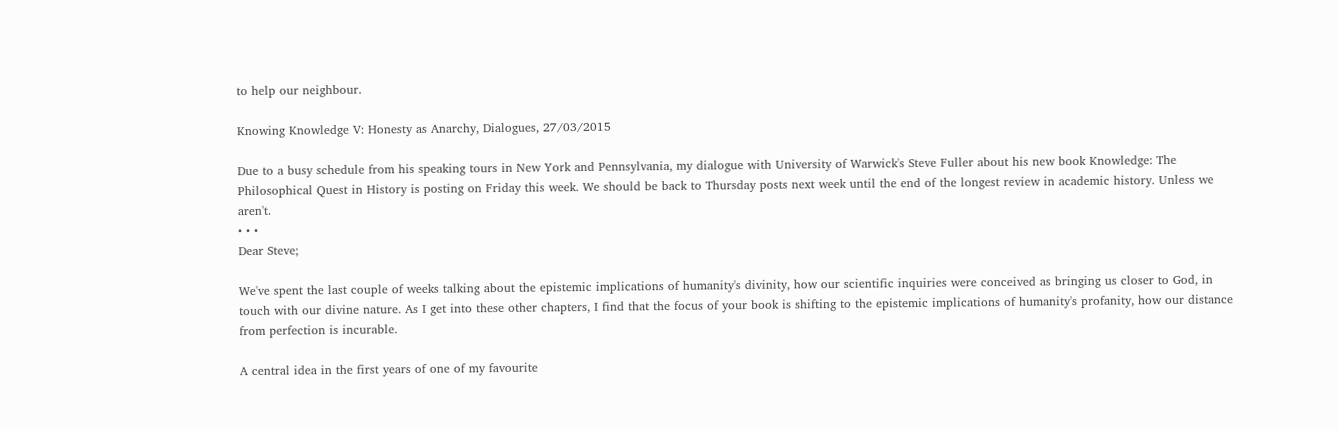to help our neighbour.

Knowing Knowledge V: Honesty as Anarchy, Dialogues, 27/03/2015

Due to a busy schedule from his speaking tours in New York and Pennsylvania, my dialogue with University of Warwick's Steve Fuller about his new book Knowledge: The Philosophical Quest in History is posting on Friday this week. We should be back to Thursday posts next week until the end of the longest review in academic history. Unless we aren't.
• • •
Dear Steve;

We've spent the last couple of weeks talking about the epistemic implications of humanity's divinity, how our scientific inquiries were conceived as bringing us closer to God, in touch with our divine nature. As I get into these other chapters, I find that the focus of your book is shifting to the epistemic implications of humanity's profanity, how our distance from perfection is incurable.

A central idea in the first years of one of my favourite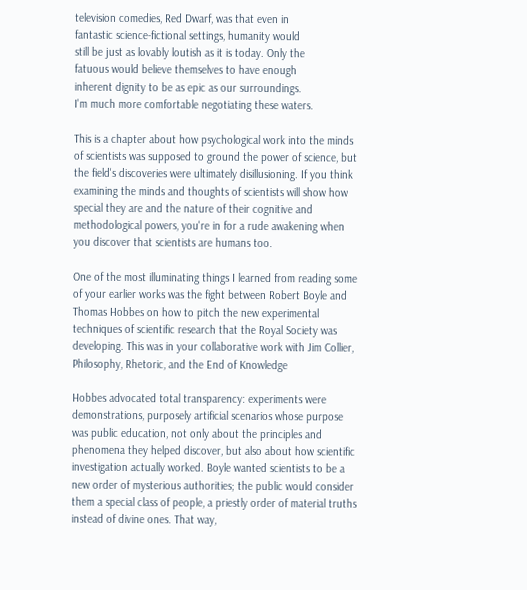television comedies, Red Dwarf, was that even in
fantastic science-fictional settings, humanity would
still be just as lovably loutish as it is today. Only the
fatuous would believe themselves to have enough
inherent dignity to be as epic as our surroundings.
I'm much more comfortable negotiating these waters.

This is a chapter about how psychological work into the minds of scientists was supposed to ground the power of science, but the field's discoveries were ultimately disillusioning. If you think examining the minds and thoughts of scientists will show how special they are and the nature of their cognitive and methodological powers, you're in for a rude awakening when you discover that scientists are humans too.

One of the most illuminating things I learned from reading some of your earlier works was the fight between Robert Boyle and Thomas Hobbes on how to pitch the new experimental techniques of scientific research that the Royal Society was developing. This was in your collaborative work with Jim Collier, Philosophy, Rhetoric, and the End of Knowledge

Hobbes advocated total transparency: experiments were demonstrations, purposely artificial scenarios whose purpose was public education, not only about the principles and phenomena they helped discover, but also about how scientific investigation actually worked. Boyle wanted scientists to be a new order of mysterious authorities; the public would consider them a special class of people, a priestly order of material truths instead of divine ones. That way,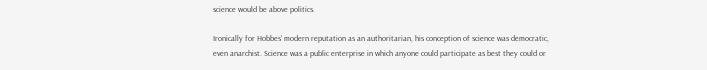science would be above politics.

Ironically for Hobbes' modern reputation as an authoritarian, his conception of science was democratic, even anarchist. Science was a public enterprise in which anyone could participate as best they could or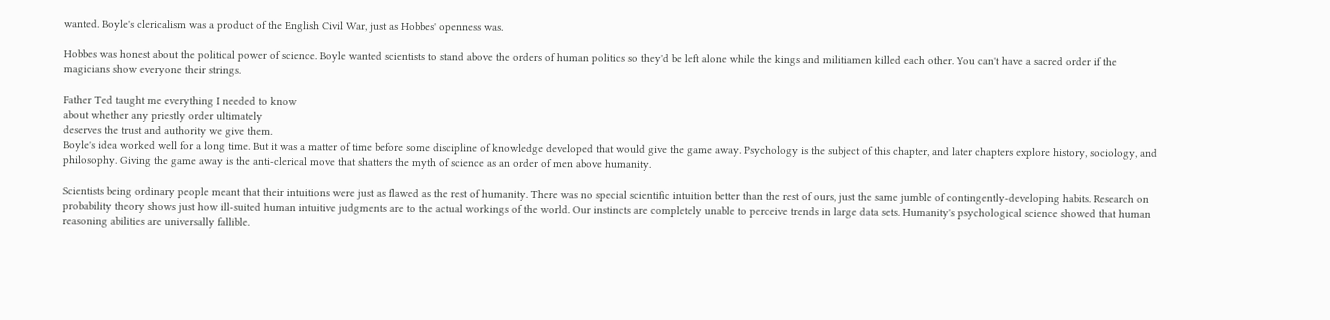wanted. Boyle's clericalism was a product of the English Civil War, just as Hobbes' openness was.

Hobbes was honest about the political power of science. Boyle wanted scientists to stand above the orders of human politics so they'd be left alone while the kings and militiamen killed each other. You can't have a sacred order if the magicians show everyone their strings.

Father Ted taught me everything I needed to know
about whether any priestly order ultimately
deserves the trust and authority we give them.
Boyle's idea worked well for a long time. But it was a matter of time before some discipline of knowledge developed that would give the game away. Psychology is the subject of this chapter, and later chapters explore history, sociology, and philosophy. Giving the game away is the anti-clerical move that shatters the myth of science as an order of men above humanity.

Scientists being ordinary people meant that their intuitions were just as flawed as the rest of humanity. There was no special scientific intuition better than the rest of ours, just the same jumble of contingently-developing habits. Research on probability theory shows just how ill-suited human intuitive judgments are to the actual workings of the world. Our instincts are completely unable to perceive trends in large data sets. Humanity's psychological science showed that human reasoning abilities are universally fallible.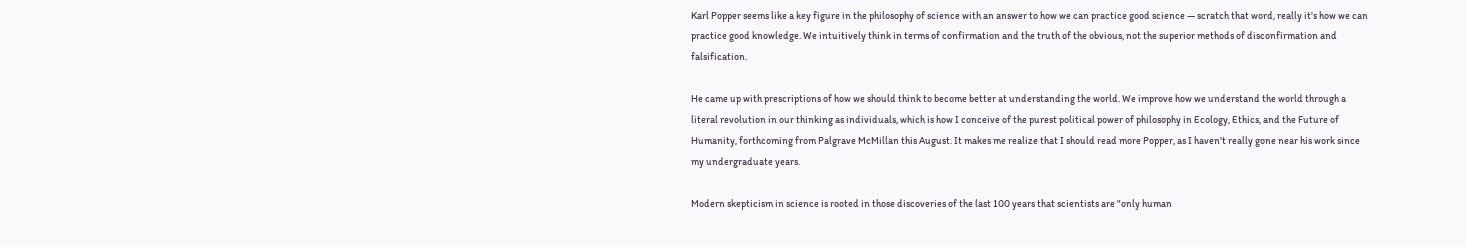Karl Popper seems like a key figure in the philosophy of science with an answer to how we can practice good science — scratch that word, really it's how we can practice good knowledge. We intuitively think in terms of confirmation and the truth of the obvious, not the superior methods of disconfirmation and falsification.

He came up with prescriptions of how we should think to become better at understanding the world. We improve how we understand the world through a literal revolution in our thinking as individuals, which is how I conceive of the purest political power of philosophy in Ecology, Ethics, and the Future of Humanity, forthcoming from Palgrave McMillan this August. It makes me realize that I should read more Popper, as I haven't really gone near his work since my undergraduate years.

Modern skepticism in science is rooted in those discoveries of the last 100 years that scientists are "only human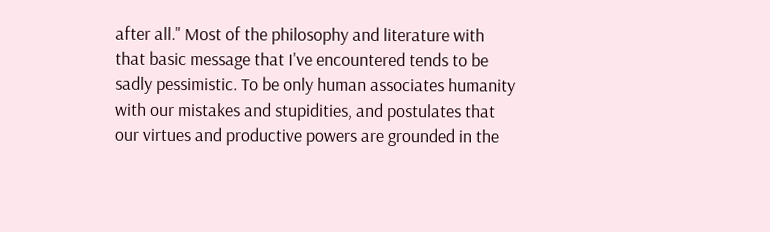after all." Most of the philosophy and literature with that basic message that I've encountered tends to be sadly pessimistic. To be only human associates humanity with our mistakes and stupidities, and postulates that our virtues and productive powers are grounded in the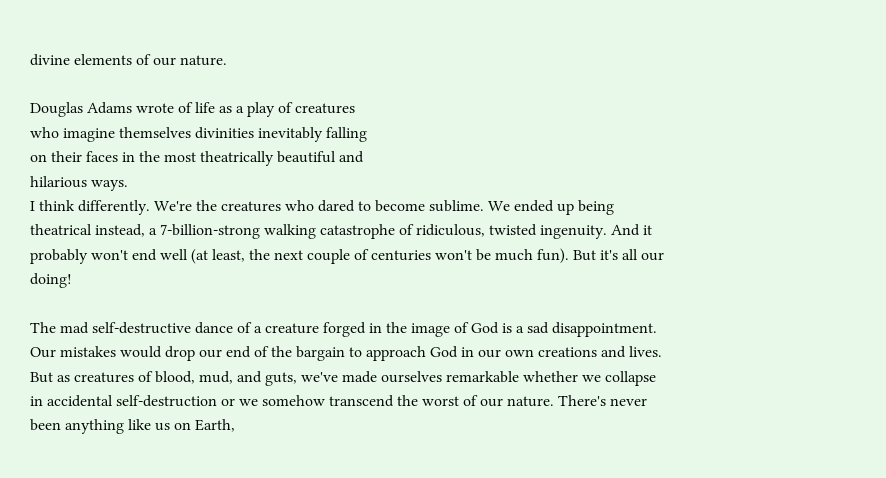divine elements of our nature.

Douglas Adams wrote of life as a play of creatures
who imagine themselves divinities inevitably falling
on their faces in the most theatrically beautiful and
hilarious ways.
I think differently. We're the creatures who dared to become sublime. We ended up being theatrical instead, a 7-billion-strong walking catastrophe of ridiculous, twisted ingenuity. And it probably won't end well (at least, the next couple of centuries won't be much fun). But it's all our doing!

The mad self-destructive dance of a creature forged in the image of God is a sad disappointment. Our mistakes would drop our end of the bargain to approach God in our own creations and lives. But as creatures of blood, mud, and guts, we've made ourselves remarkable whether we collapse in accidental self-destruction or we somehow transcend the worst of our nature. There's never been anything like us on Earth,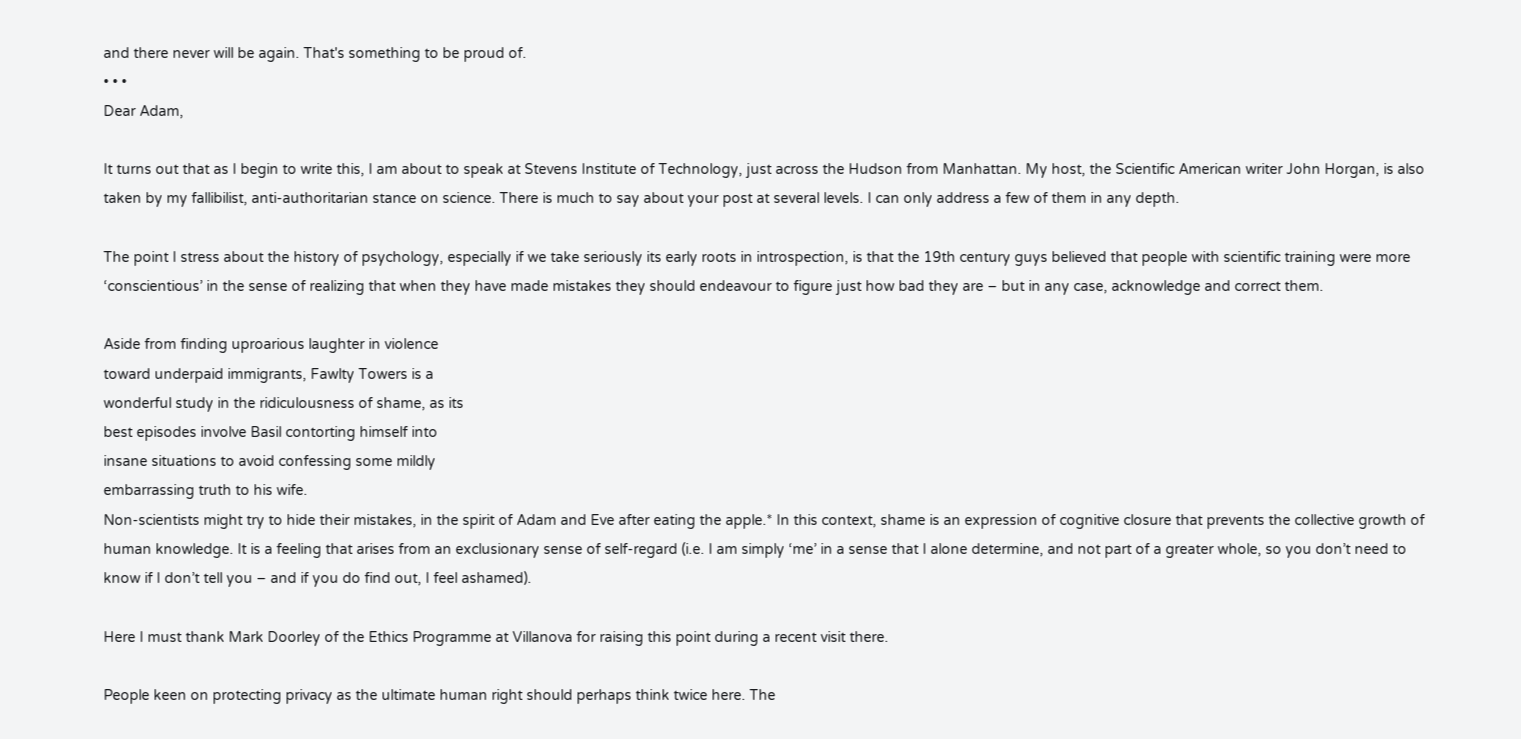and there never will be again. That's something to be proud of.
• • •
Dear Adam,

It turns out that as I begin to write this, I am about to speak at Stevens Institute of Technology, just across the Hudson from Manhattan. My host, the Scientific American writer John Horgan, is also taken by my fallibilist, anti-authoritarian stance on science. There is much to say about your post at several levels. I can only address a few of them in any depth.

The point I stress about the history of psychology, especially if we take seriously its early roots in introspection, is that the 19th century guys believed that people with scientific training were more ‘conscientious’ in the sense of realizing that when they have made mistakes they should endeavour to figure just how bad they are – but in any case, acknowledge and correct them.

Aside from finding uproarious laughter in violence
toward underpaid immigrants, Fawlty Towers is a
wonderful study in the ridiculousness of shame, as its
best episodes involve Basil contorting himself into
insane situations to avoid confessing some mildly
embarrassing truth to his wife.
Non-scientists might try to hide their mistakes, in the spirit of Adam and Eve after eating the apple.* In this context, shame is an expression of cognitive closure that prevents the collective growth of human knowledge. It is a feeling that arises from an exclusionary sense of self-regard (i.e. I am simply ‘me’ in a sense that I alone determine, and not part of a greater whole, so you don’t need to know if I don’t tell you – and if you do find out, I feel ashamed).

Here I must thank Mark Doorley of the Ethics Programme at Villanova for raising this point during a recent visit there.

People keen on protecting privacy as the ultimate human right should perhaps think twice here. The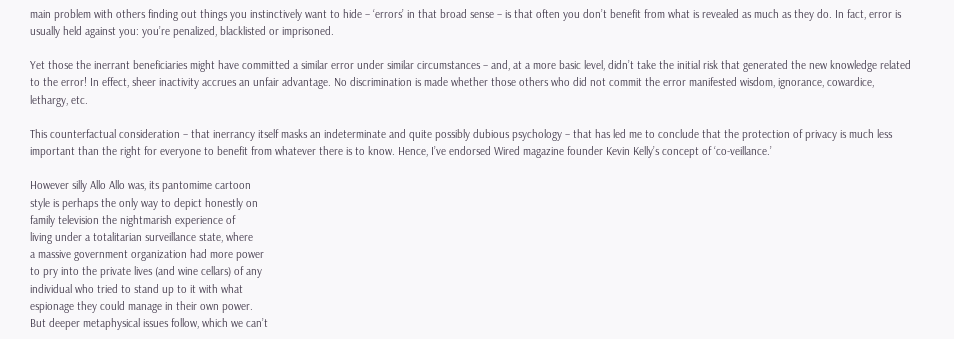main problem with others finding out things you instinctively want to hide – ‘errors’ in that broad sense – is that often you don’t benefit from what is revealed as much as they do. In fact, error is usually held against you: you’re penalized, blacklisted or imprisoned.

Yet those the inerrant beneficiaries might have committed a similar error under similar circumstances – and, at a more basic level, didn’t take the initial risk that generated the new knowledge related to the error! In effect, sheer inactivity accrues an unfair advantage. No discrimination is made whether those others who did not commit the error manifested wisdom, ignorance, cowardice, lethargy, etc.

This counterfactual consideration – that inerrancy itself masks an indeterminate and quite possibly dubious psychology – that has led me to conclude that the protection of privacy is much less important than the right for everyone to benefit from whatever there is to know. Hence, I’ve endorsed Wired magazine founder Kevin Kelly’s concept of ‘co-veillance.’

However silly Allo Allo was, its pantomime cartoon
style is perhaps the only way to depict honestly on
family television the nightmarish experience of
living under a totalitarian surveillance state, where
a massive government organization had more power
to pry into the private lives (and wine cellars) of any
individual who tried to stand up to it with what
espionage they could manage in their own power.
But deeper metaphysical issues follow, which we can’t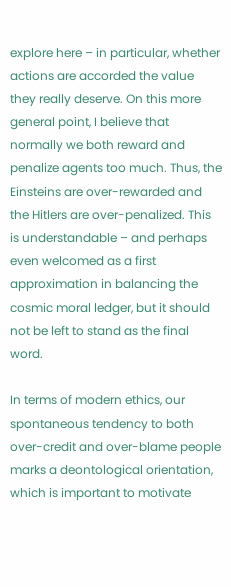explore here – in particular, whether actions are accorded the value they really deserve. On this more general point, I believe that normally we both reward and penalize agents too much. Thus, the Einsteins are over-rewarded and the Hitlers are over-penalized. This is understandable – and perhaps even welcomed as a first approximation in balancing the cosmic moral ledger, but it should not be left to stand as the final word.

In terms of modern ethics, our spontaneous tendency to both over-credit and over-blame people marks a deontological orientation, which is important to motivate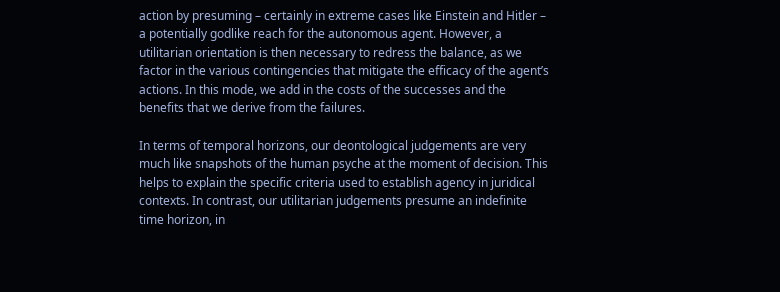action by presuming – certainly in extreme cases like Einstein and Hitler – a potentially godlike reach for the autonomous agent. However, a utilitarian orientation is then necessary to redress the balance, as we factor in the various contingencies that mitigate the efficacy of the agent’s actions. In this mode, we add in the costs of the successes and the benefits that we derive from the failures.

In terms of temporal horizons, our deontological judgements are very much like snapshots of the human psyche at the moment of decision. This helps to explain the specific criteria used to establish agency in juridical contexts. In contrast, our utilitarian judgements presume an indefinite time horizon, in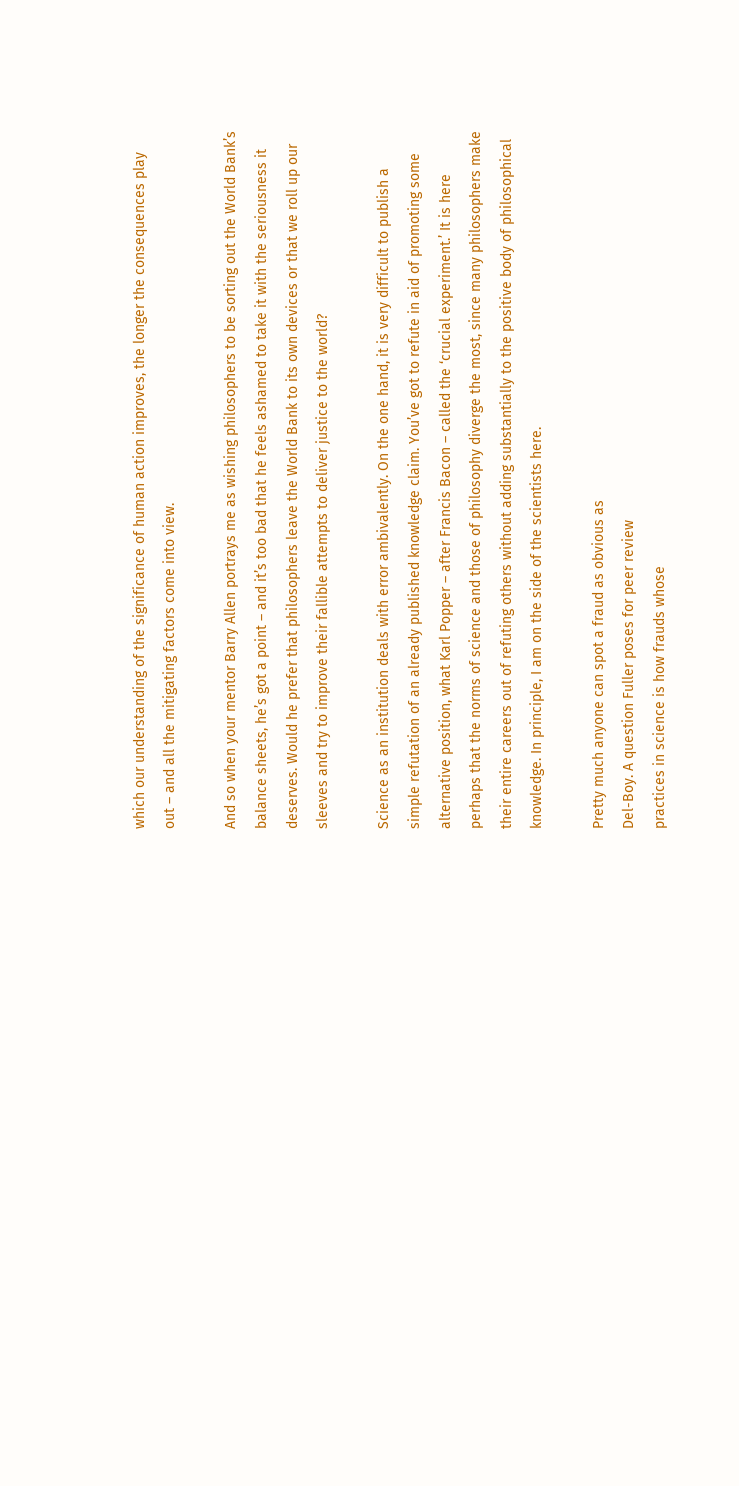which our understanding of the significance of human action improves, the longer the consequences play out – and all the mitigating factors come into view.

And so when your mentor Barry Allen portrays me as wishing philosophers to be sorting out the World Bank’s balance sheets, he’s got a point – and it’s too bad that he feels ashamed to take it with the seriousness it deserves. Would he prefer that philosophers leave the World Bank to its own devices or that we roll up our sleeves and try to improve their fallible attempts to deliver justice to the world?

Science as an institution deals with error ambivalently. On the one hand, it is very difficult to publish a simple refutation of an already published knowledge claim. You’ve got to refute in aid of promoting some alternative position, what Karl Popper – after Francis Bacon – called the ‘crucial experiment.’ It is here perhaps that the norms of science and those of philosophy diverge the most, since many philosophers make their entire careers out of refuting others without adding substantially to the positive body of philosophical knowledge. In principle, I am on the side of the scientists here.

Pretty much anyone can spot a fraud as obvious as
Del-Boy. A question Fuller poses for peer review
practices in science is how frauds whose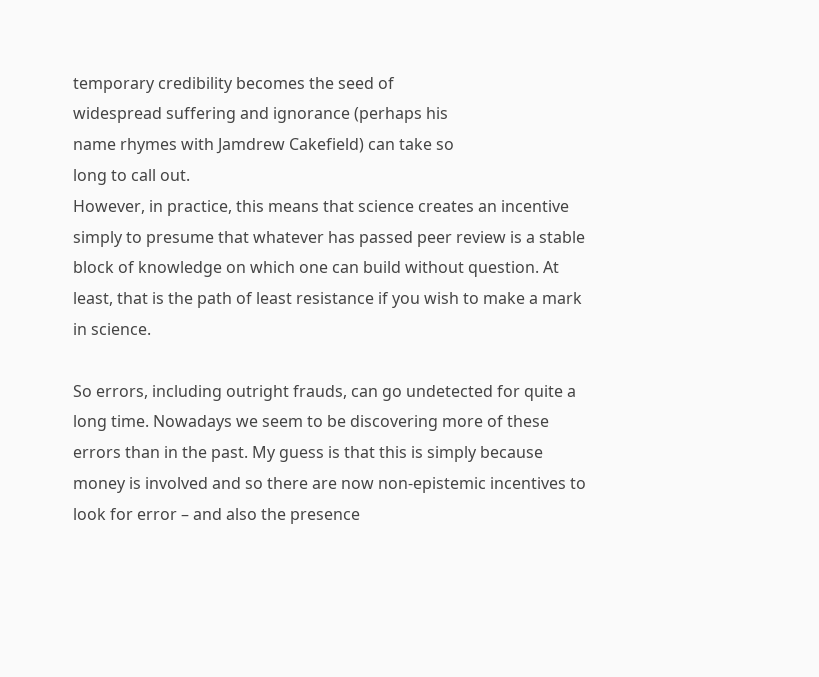temporary credibility becomes the seed of
widespread suffering and ignorance (perhaps his
name rhymes with Jamdrew Cakefield) can take so
long to call out.
However, in practice, this means that science creates an incentive simply to presume that whatever has passed peer review is a stable block of knowledge on which one can build without question. At least, that is the path of least resistance if you wish to make a mark in science.

So errors, including outright frauds, can go undetected for quite a long time. Nowadays we seem to be discovering more of these errors than in the past. My guess is that this is simply because money is involved and so there are now non-epistemic incentives to look for error – and also the presence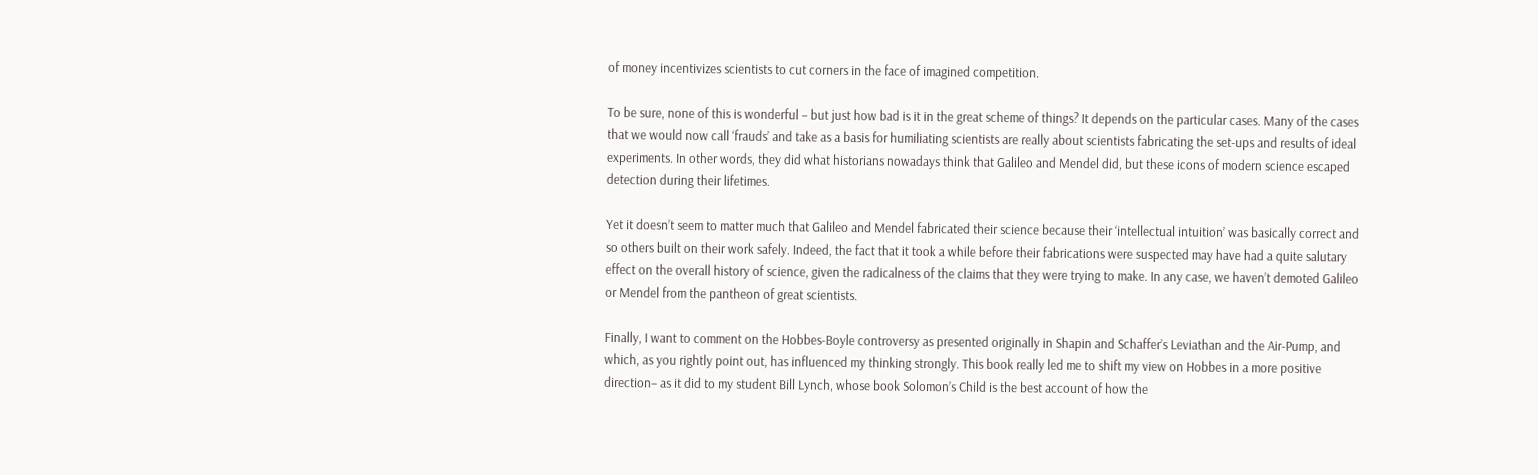of money incentivizes scientists to cut corners in the face of imagined competition.

To be sure, none of this is wonderful – but just how bad is it in the great scheme of things? It depends on the particular cases. Many of the cases that we would now call ‘frauds’ and take as a basis for humiliating scientists are really about scientists fabricating the set-ups and results of ideal experiments. In other words, they did what historians nowadays think that Galileo and Mendel did, but these icons of modern science escaped detection during their lifetimes.

Yet it doesn’t seem to matter much that Galileo and Mendel fabricated their science because their ‘intellectual intuition’ was basically correct and so others built on their work safely. Indeed, the fact that it took a while before their fabrications were suspected may have had a quite salutary effect on the overall history of science, given the radicalness of the claims that they were trying to make. In any case, we haven’t demoted Galileo or Mendel from the pantheon of great scientists.

Finally, I want to comment on the Hobbes-Boyle controversy as presented originally in Shapin and Schaffer’s Leviathan and the Air-Pump, and which, as you rightly point out, has influenced my thinking strongly. This book really led me to shift my view on Hobbes in a more positive direction– as it did to my student Bill Lynch, whose book Solomon’s Child is the best account of how the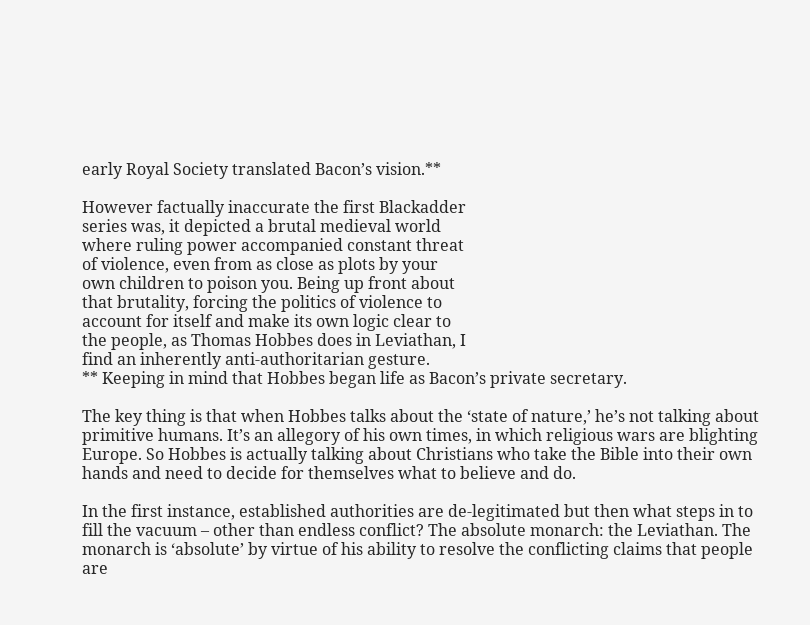early Royal Society translated Bacon’s vision.**

However factually inaccurate the first Blackadder
series was, it depicted a brutal medieval world
where ruling power accompanied constant threat
of violence, even from as close as plots by your
own children to poison you. Being up front about
that brutality, forcing the politics of violence to
account for itself and make its own logic clear to
the people, as Thomas Hobbes does in Leviathan, I
find an inherently anti-authoritarian gesture.
** Keeping in mind that Hobbes began life as Bacon’s private secretary.

The key thing is that when Hobbes talks about the ‘state of nature,’ he’s not talking about primitive humans. It’s an allegory of his own times, in which religious wars are blighting Europe. So Hobbes is actually talking about Christians who take the Bible into their own hands and need to decide for themselves what to believe and do.

In the first instance, established authorities are de-legitimated but then what steps in to fill the vacuum – other than endless conflict? The absolute monarch: the Leviathan. The monarch is ‘absolute’ by virtue of his ability to resolve the conflicting claims that people are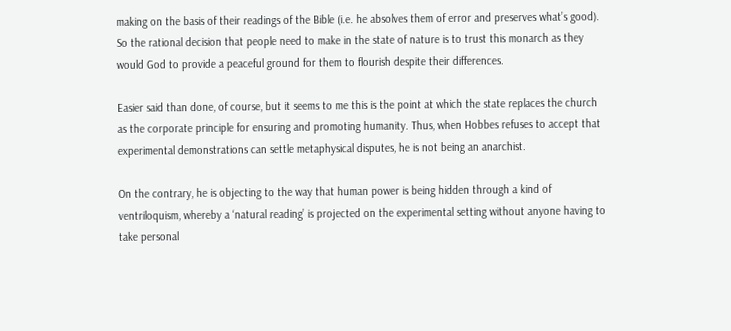making on the basis of their readings of the Bible (i.e. he absolves them of error and preserves what’s good). So the rational decision that people need to make in the state of nature is to trust this monarch as they would God to provide a peaceful ground for them to flourish despite their differences.

Easier said than done, of course, but it seems to me this is the point at which the state replaces the church as the corporate principle for ensuring and promoting humanity. Thus, when Hobbes refuses to accept that experimental demonstrations can settle metaphysical disputes, he is not being an anarchist.

On the contrary, he is objecting to the way that human power is being hidden through a kind of ventriloquism, whereby a ‘natural reading’ is projected on the experimental setting without anyone having to take personal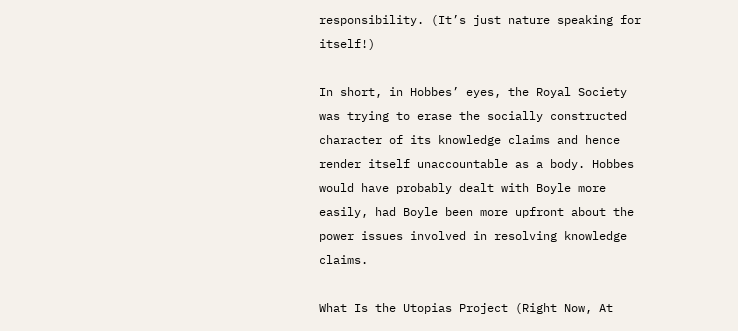responsibility. (It’s just nature speaking for itself!)

In short, in Hobbes’ eyes, the Royal Society was trying to erase the socially constructed character of its knowledge claims and hence render itself unaccountable as a body. Hobbes would have probably dealt with Boyle more easily, had Boyle been more upfront about the power issues involved in resolving knowledge claims.

What Is the Utopias Project (Right Now, At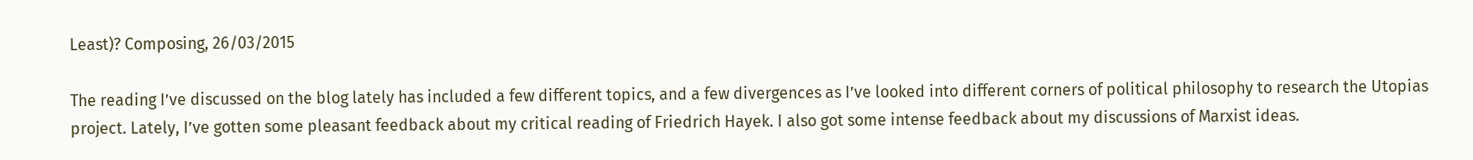Least)? Composing, 26/03/2015

The reading I’ve discussed on the blog lately has included a few different topics, and a few divergences as I’ve looked into different corners of political philosophy to research the Utopias project. Lately, I’ve gotten some pleasant feedback about my critical reading of Friedrich Hayek. I also got some intense feedback about my discussions of Marxist ideas.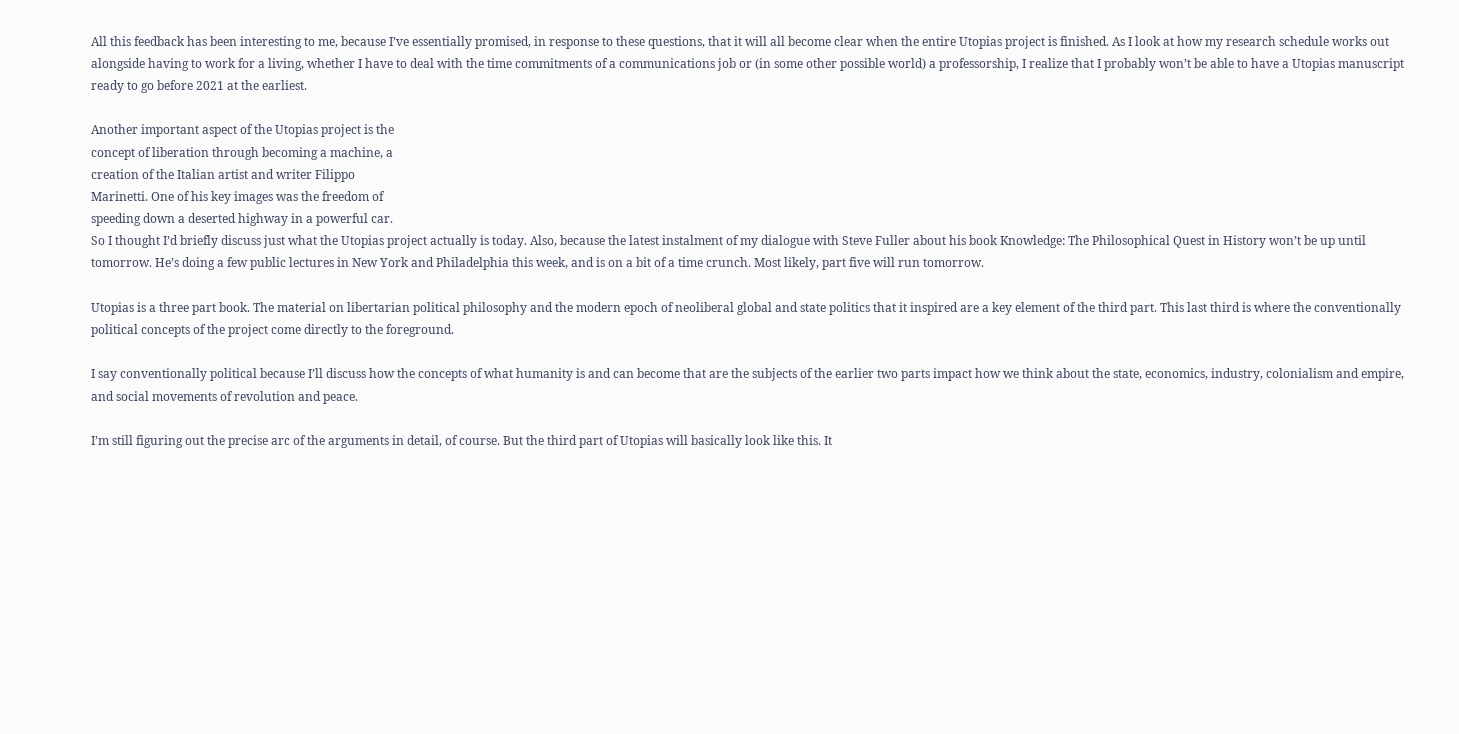All this feedback has been interesting to me, because I’ve essentially promised, in response to these questions, that it will all become clear when the entire Utopias project is finished. As I look at how my research schedule works out alongside having to work for a living, whether I have to deal with the time commitments of a communications job or (in some other possible world) a professorship, I realize that I probably won’t be able to have a Utopias manuscript ready to go before 2021 at the earliest.

Another important aspect of the Utopias project is the
concept of liberation through becoming a machine, a
creation of the Italian artist and writer Filippo
Marinetti. One of his key images was the freedom of
speeding down a deserted highway in a powerful car.
So I thought I’d briefly discuss just what the Utopias project actually is today. Also, because the latest instalment of my dialogue with Steve Fuller about his book Knowledge: The Philosophical Quest in History won’t be up until tomorrow. He’s doing a few public lectures in New York and Philadelphia this week, and is on a bit of a time crunch. Most likely, part five will run tomorrow.

Utopias is a three part book. The material on libertarian political philosophy and the modern epoch of neoliberal global and state politics that it inspired are a key element of the third part. This last third is where the conventionally political concepts of the project come directly to the foreground.

I say conventionally political because I’ll discuss how the concepts of what humanity is and can become that are the subjects of the earlier two parts impact how we think about the state, economics, industry, colonialism and empire, and social movements of revolution and peace.

I’m still figuring out the precise arc of the arguments in detail, of course. But the third part of Utopias will basically look like this. It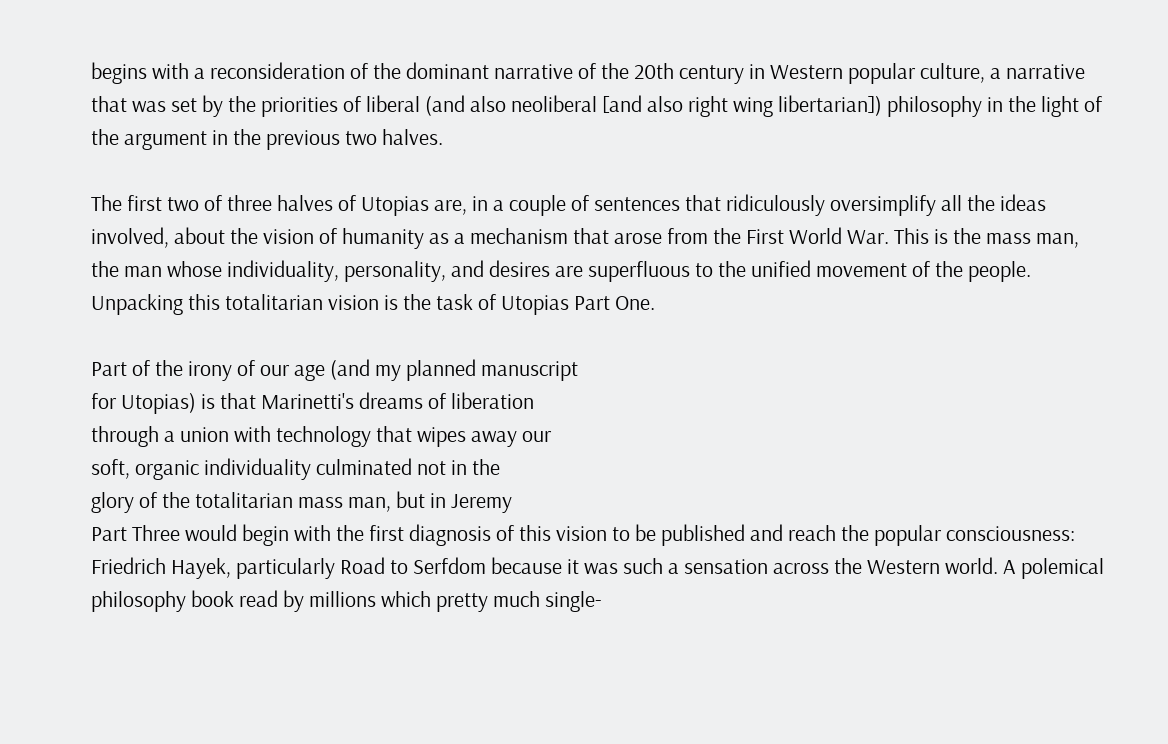begins with a reconsideration of the dominant narrative of the 20th century in Western popular culture, a narrative that was set by the priorities of liberal (and also neoliberal [and also right wing libertarian]) philosophy in the light of the argument in the previous two halves.

The first two of three halves of Utopias are, in a couple of sentences that ridiculously oversimplify all the ideas involved, about the vision of humanity as a mechanism that arose from the First World War. This is the mass man, the man whose individuality, personality, and desires are superfluous to the unified movement of the people. Unpacking this totalitarian vision is the task of Utopias Part One.

Part of the irony of our age (and my planned manuscript
for Utopias) is that Marinetti's dreams of liberation
through a union with technology that wipes away our
soft, organic individuality culminated not in the
glory of the totalitarian mass man, but in Jeremy
Part Three would begin with the first diagnosis of this vision to be published and reach the popular consciousness: Friedrich Hayek, particularly Road to Serfdom because it was such a sensation across the Western world. A polemical philosophy book read by millions which pretty much single-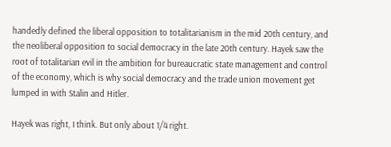handedly defined the liberal opposition to totalitarianism in the mid 20th century, and the neoliberal opposition to social democracy in the late 20th century. Hayek saw the root of totalitarian evil in the ambition for bureaucratic state management and control of the economy, which is why social democracy and the trade union movement get lumped in with Stalin and Hitler.

Hayek was right, I think. But only about 1/4 right.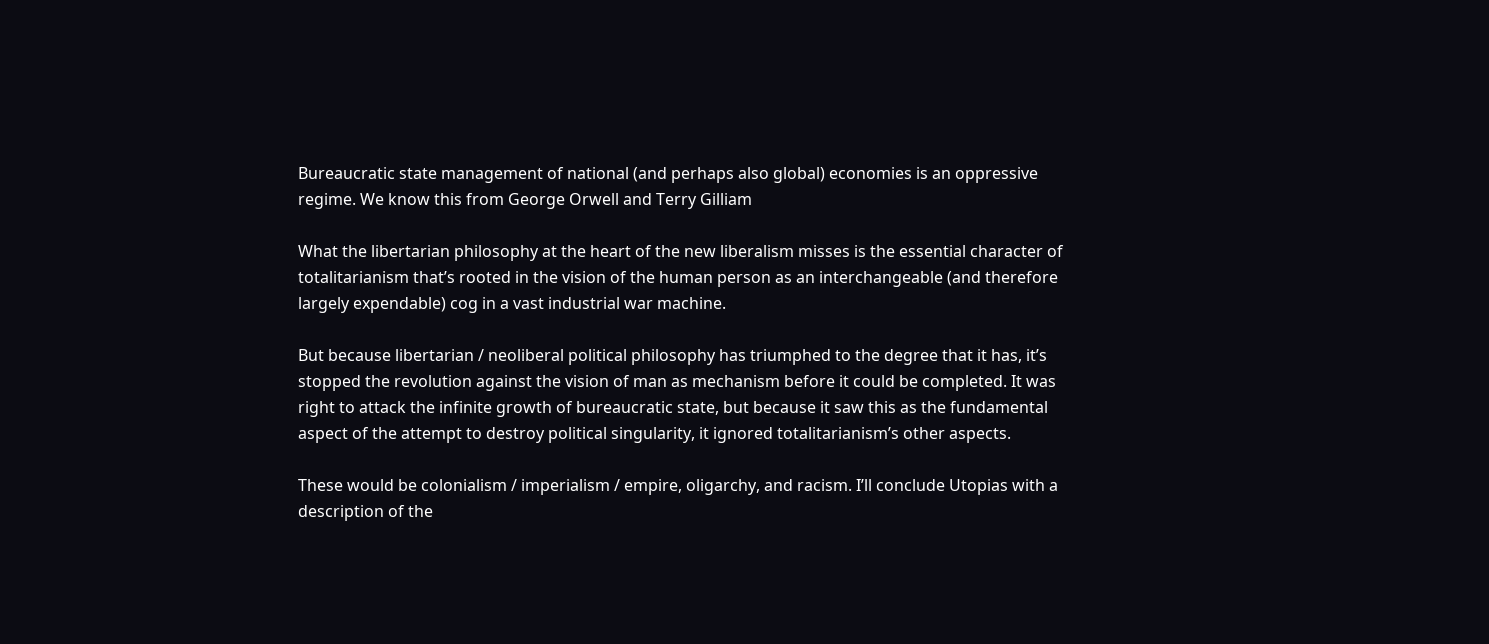Bureaucratic state management of national (and perhaps also global) economies is an oppressive regime. We know this from George Orwell and Terry Gilliam

What the libertarian philosophy at the heart of the new liberalism misses is the essential character of totalitarianism that’s rooted in the vision of the human person as an interchangeable (and therefore largely expendable) cog in a vast industrial war machine.

But because libertarian / neoliberal political philosophy has triumphed to the degree that it has, it’s stopped the revolution against the vision of man as mechanism before it could be completed. It was right to attack the infinite growth of bureaucratic state, but because it saw this as the fundamental aspect of the attempt to destroy political singularity, it ignored totalitarianism’s other aspects.

These would be colonialism / imperialism / empire, oligarchy, and racism. I’ll conclude Utopias with a description of the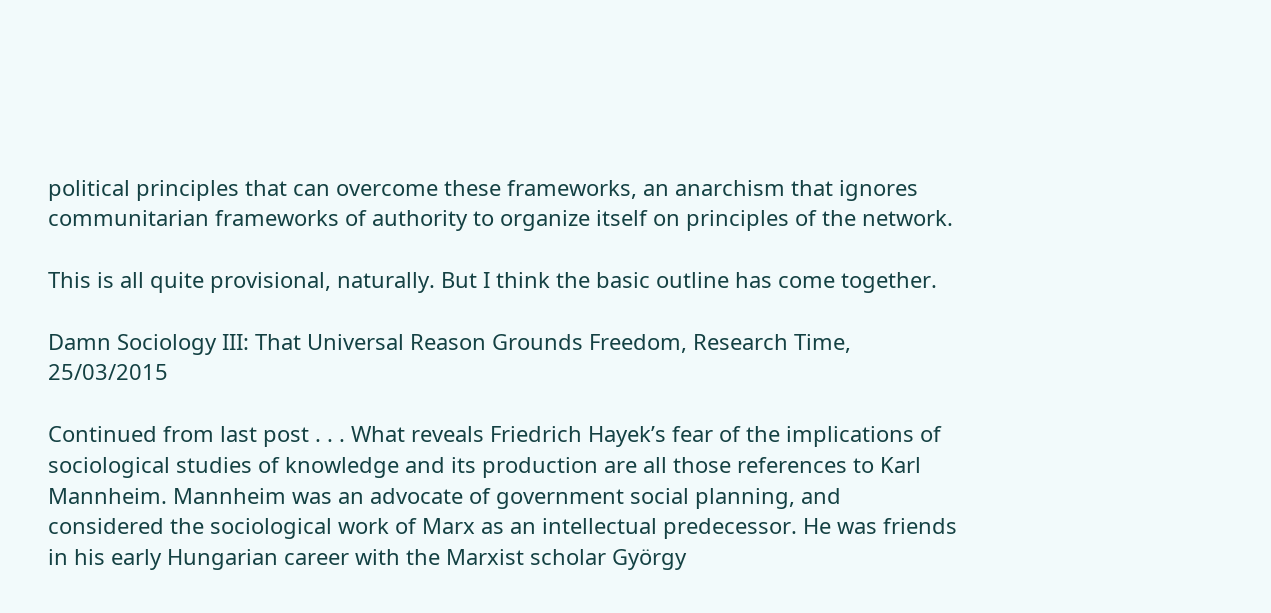political principles that can overcome these frameworks, an anarchism that ignores communitarian frameworks of authority to organize itself on principles of the network.

This is all quite provisional, naturally. But I think the basic outline has come together.

Damn Sociology III: That Universal Reason Grounds Freedom, Research Time, 25/03/2015

Continued from last post . . . What reveals Friedrich Hayek’s fear of the implications of sociological studies of knowledge and its production are all those references to Karl Mannheim. Mannheim was an advocate of government social planning, and considered the sociological work of Marx as an intellectual predecessor. He was friends in his early Hungarian career with the Marxist scholar György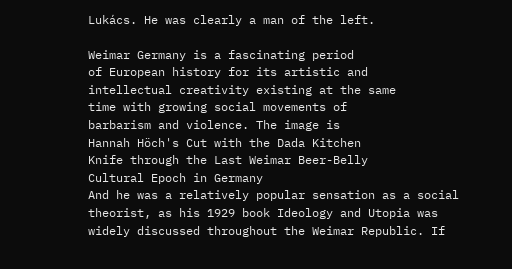Lukács. He was clearly a man of the left.

Weimar Germany is a fascinating period
of European history for its artistic and
intellectual creativity existing at the same
time with growing social movements of
barbarism and violence. The image is
Hannah Höch's Cut with the Dada Kitchen
Knife through the Last Weimar Beer-Belly
Cultural Epoch in Germany
And he was a relatively popular sensation as a social theorist, as his 1929 book Ideology and Utopia was widely discussed throughout the Weimar Republic. If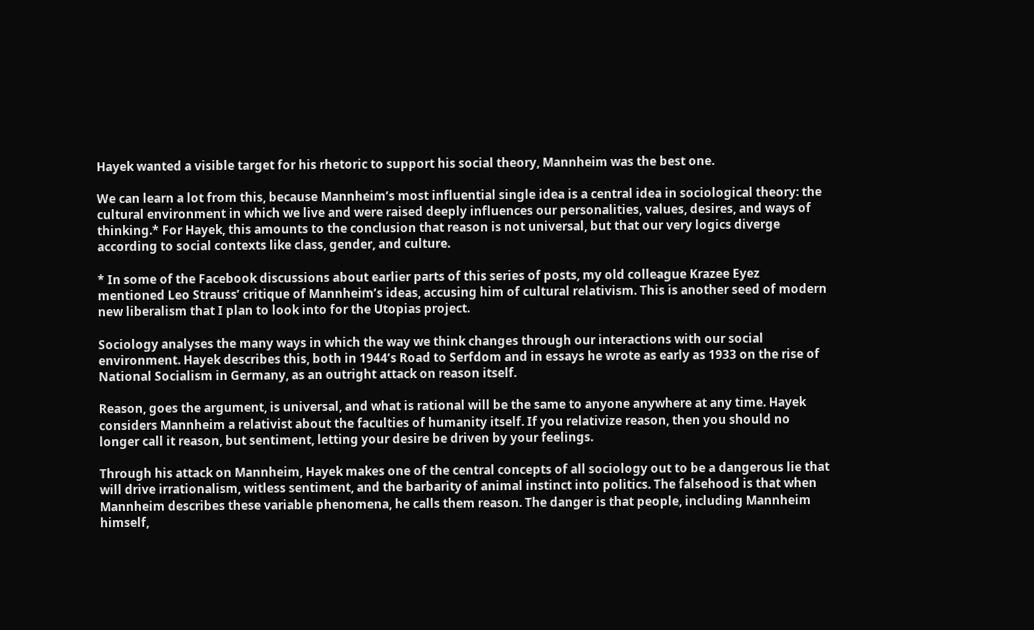Hayek wanted a visible target for his rhetoric to support his social theory, Mannheim was the best one.

We can learn a lot from this, because Mannheim’s most influential single idea is a central idea in sociological theory: the cultural environment in which we live and were raised deeply influences our personalities, values, desires, and ways of thinking.* For Hayek, this amounts to the conclusion that reason is not universal, but that our very logics diverge according to social contexts like class, gender, and culture.

* In some of the Facebook discussions about earlier parts of this series of posts, my old colleague Krazee Eyez mentioned Leo Strauss’ critique of Mannheim’s ideas, accusing him of cultural relativism. This is another seed of modern new liberalism that I plan to look into for the Utopias project.

Sociology analyses the many ways in which the way we think changes through our interactions with our social environment. Hayek describes this, both in 1944’s Road to Serfdom and in essays he wrote as early as 1933 on the rise of National Socialism in Germany, as an outright attack on reason itself.

Reason, goes the argument, is universal, and what is rational will be the same to anyone anywhere at any time. Hayek considers Mannheim a relativist about the faculties of humanity itself. If you relativize reason, then you should no longer call it reason, but sentiment, letting your desire be driven by your feelings.

Through his attack on Mannheim, Hayek makes one of the central concepts of all sociology out to be a dangerous lie that will drive irrationalism, witless sentiment, and the barbarity of animal instinct into politics. The falsehood is that when Mannheim describes these variable phenomena, he calls them reason. The danger is that people, including Mannheim himself,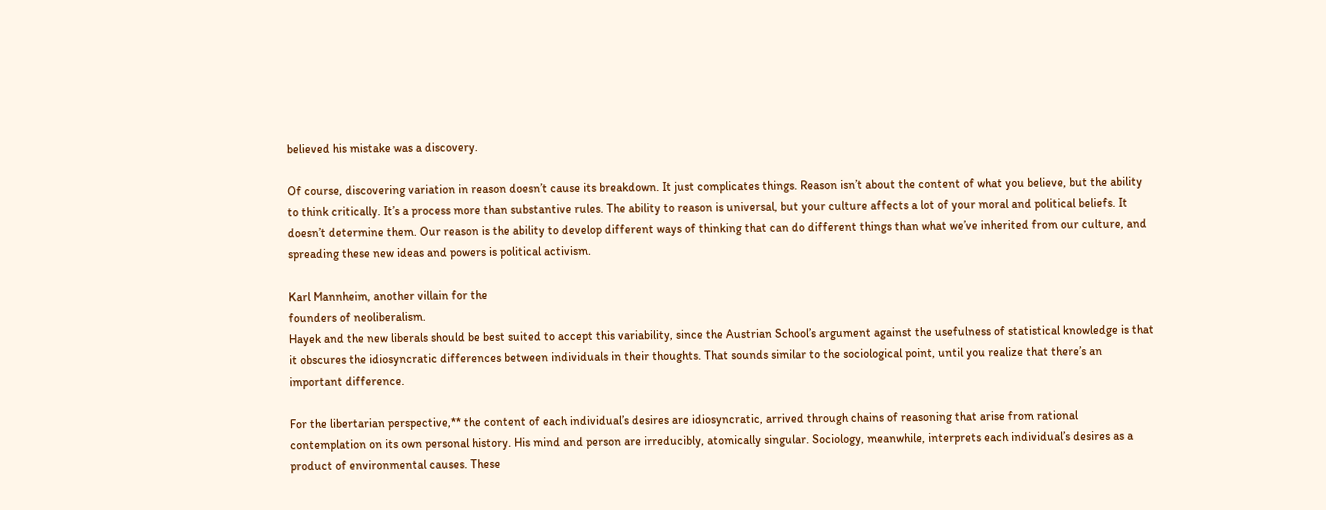believed his mistake was a discovery.

Of course, discovering variation in reason doesn’t cause its breakdown. It just complicates things. Reason isn’t about the content of what you believe, but the ability to think critically. It’s a process more than substantive rules. The ability to reason is universal, but your culture affects a lot of your moral and political beliefs. It doesn’t determine them. Our reason is the ability to develop different ways of thinking that can do different things than what we’ve inherited from our culture, and spreading these new ideas and powers is political activism.

Karl Mannheim, another villain for the
founders of neoliberalism.
Hayek and the new liberals should be best suited to accept this variability, since the Austrian School’s argument against the usefulness of statistical knowledge is that it obscures the idiosyncratic differences between individuals in their thoughts. That sounds similar to the sociological point, until you realize that there’s an important difference.

For the libertarian perspective,** the content of each individual’s desires are idiosyncratic, arrived through chains of reasoning that arise from rational contemplation on its own personal history. His mind and person are irreducibly, atomically singular. Sociology, meanwhile, interprets each individual’s desires as a product of environmental causes. These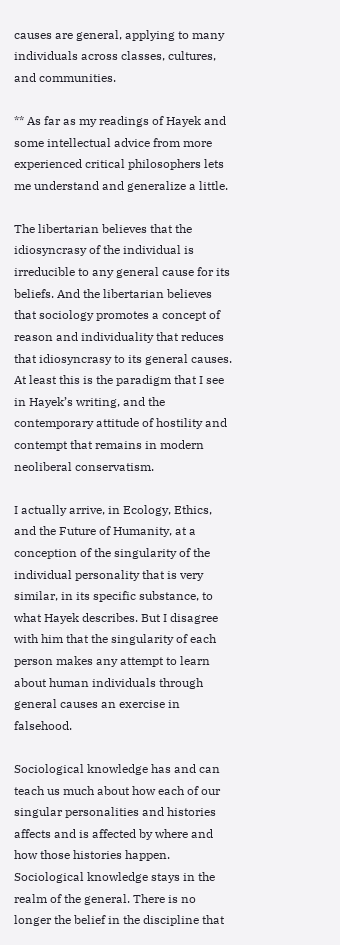causes are general, applying to many individuals across classes, cultures, and communities.

** As far as my readings of Hayek and some intellectual advice from more experienced critical philosophers lets me understand and generalize a little.

The libertarian believes that the idiosyncrasy of the individual is irreducible to any general cause for its beliefs. And the libertarian believes that sociology promotes a concept of reason and individuality that reduces that idiosyncrasy to its general causes. At least this is the paradigm that I see in Hayek’s writing, and the contemporary attitude of hostility and contempt that remains in modern neoliberal conservatism.

I actually arrive, in Ecology, Ethics, and the Future of Humanity, at a conception of the singularity of the individual personality that is very similar, in its specific substance, to what Hayek describes. But I disagree with him that the singularity of each person makes any attempt to learn about human individuals through general causes an exercise in falsehood.

Sociological knowledge has and can teach us much about how each of our singular personalities and histories affects and is affected by where and how those histories happen. Sociological knowledge stays in the realm of the general. There is no longer the belief in the discipline that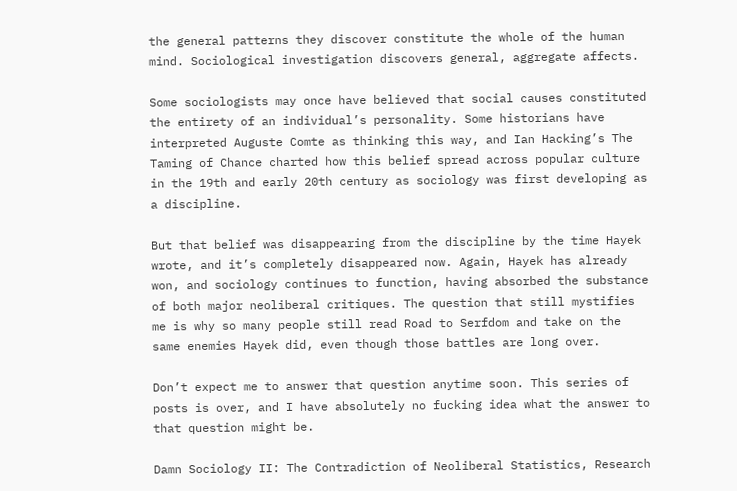the general patterns they discover constitute the whole of the human mind. Sociological investigation discovers general, aggregate affects.

Some sociologists may once have believed that social causes constituted the entirety of an individual’s personality. Some historians have interpreted Auguste Comte as thinking this way, and Ian Hacking’s The Taming of Chance charted how this belief spread across popular culture in the 19th and early 20th century as sociology was first developing as a discipline.

But that belief was disappearing from the discipline by the time Hayek wrote, and it’s completely disappeared now. Again, Hayek has already won, and sociology continues to function, having absorbed the substance of both major neoliberal critiques. The question that still mystifies me is why so many people still read Road to Serfdom and take on the same enemies Hayek did, even though those battles are long over.

Don’t expect me to answer that question anytime soon. This series of posts is over, and I have absolutely no fucking idea what the answer to that question might be.

Damn Sociology II: The Contradiction of Neoliberal Statistics, Research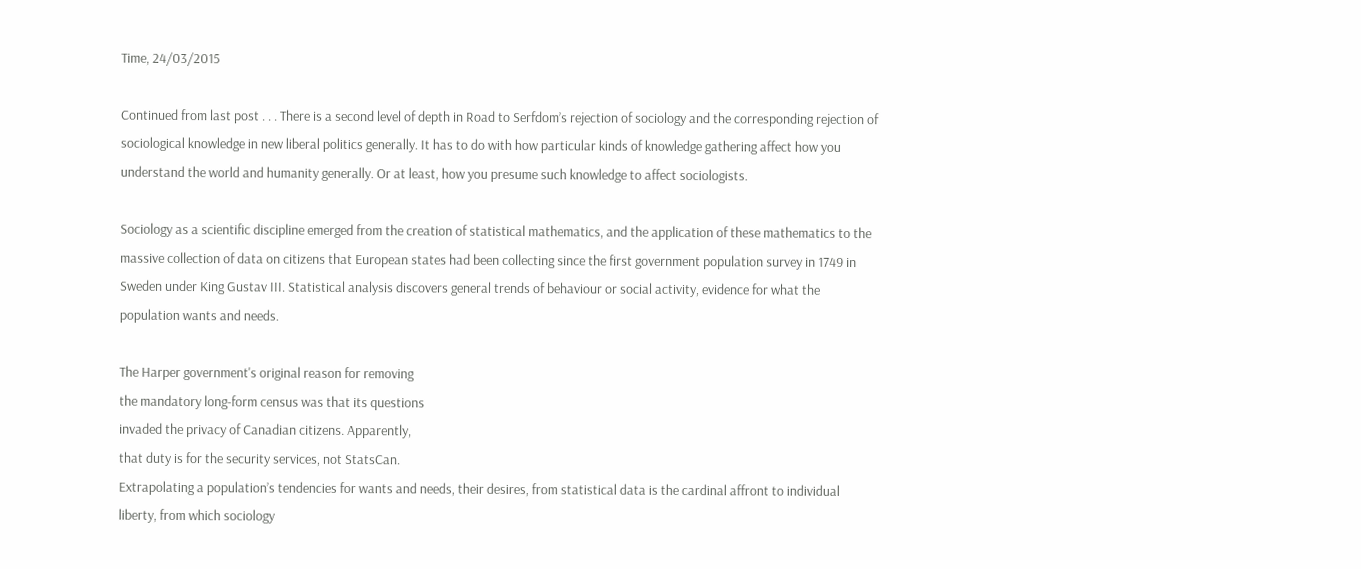Time, 24/03/2015

Continued from last post . . . There is a second level of depth in Road to Serfdom’s rejection of sociology and the corresponding rejection of sociological knowledge in new liberal politics generally. It has to do with how particular kinds of knowledge gathering affect how you understand the world and humanity generally. Or at least, how you presume such knowledge to affect sociologists.

Sociology as a scientific discipline emerged from the creation of statistical mathematics, and the application of these mathematics to the massive collection of data on citizens that European states had been collecting since the first government population survey in 1749 in Sweden under King Gustav III. Statistical analysis discovers general trends of behaviour or social activity, evidence for what the population wants and needs.

The Harper government's original reason for removing
the mandatory long-form census was that its questions
invaded the privacy of Canadian citizens. Apparently,
that duty is for the security services, not StatsCan.
Extrapolating a population’s tendencies for wants and needs, their desires, from statistical data is the cardinal affront to individual liberty, from which sociology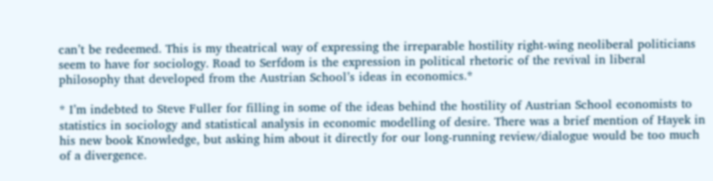can’t be redeemed. This is my theatrical way of expressing the irreparable hostility right-wing neoliberal politicians seem to have for sociology. Road to Serfdom is the expression in political rhetoric of the revival in liberal philosophy that developed from the Austrian School’s ideas in economics.*

* I’m indebted to Steve Fuller for filling in some of the ideas behind the hostility of Austrian School economists to statistics in sociology and statistical analysis in economic modelling of desire. There was a brief mention of Hayek in his new book Knowledge, but asking him about it directly for our long-running review/dialogue would be too much of a divergence.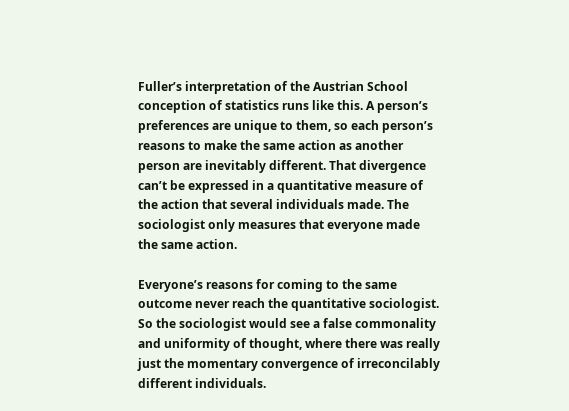Fuller’s interpretation of the Austrian School conception of statistics runs like this. A person’s preferences are unique to them, so each person’s reasons to make the same action as another person are inevitably different. That divergence can’t be expressed in a quantitative measure of the action that several individuals made. The sociologist only measures that everyone made the same action.

Everyone’s reasons for coming to the same outcome never reach the quantitative sociologist. So the sociologist would see a false commonality and uniformity of thought, where there was really just the momentary convergence of irreconcilably different individuals.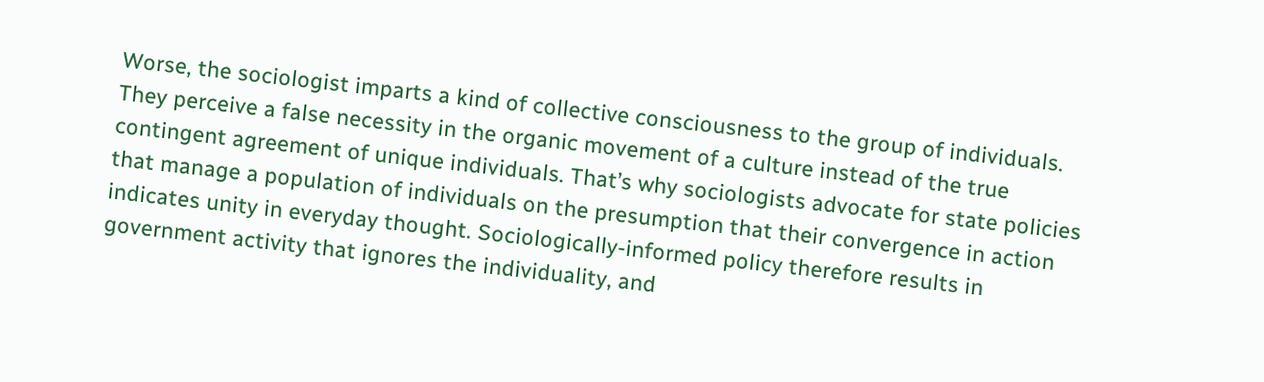Worse, the sociologist imparts a kind of collective consciousness to the group of individuals. They perceive a false necessity in the organic movement of a culture instead of the true contingent agreement of unique individuals. That’s why sociologists advocate for state policies that manage a population of individuals on the presumption that their convergence in action indicates unity in everyday thought. Sociologically-informed policy therefore results in government activity that ignores the individuality, and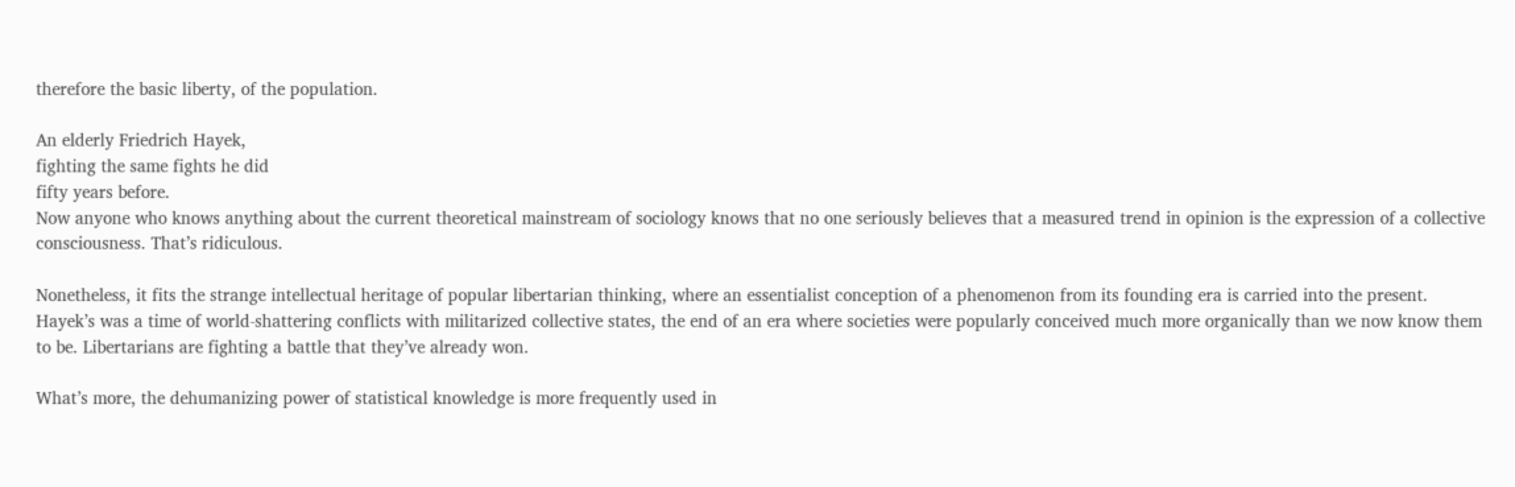therefore the basic liberty, of the population.

An elderly Friedrich Hayek,
fighting the same fights he did
fifty years before.
Now anyone who knows anything about the current theoretical mainstream of sociology knows that no one seriously believes that a measured trend in opinion is the expression of a collective consciousness. That’s ridiculous.

Nonetheless, it fits the strange intellectual heritage of popular libertarian thinking, where an essentialist conception of a phenomenon from its founding era is carried into the present. Hayek’s was a time of world-shattering conflicts with militarized collective states, the end of an era where societies were popularly conceived much more organically than we now know them to be. Libertarians are fighting a battle that they’ve already won.

What’s more, the dehumanizing power of statistical knowledge is more frequently used in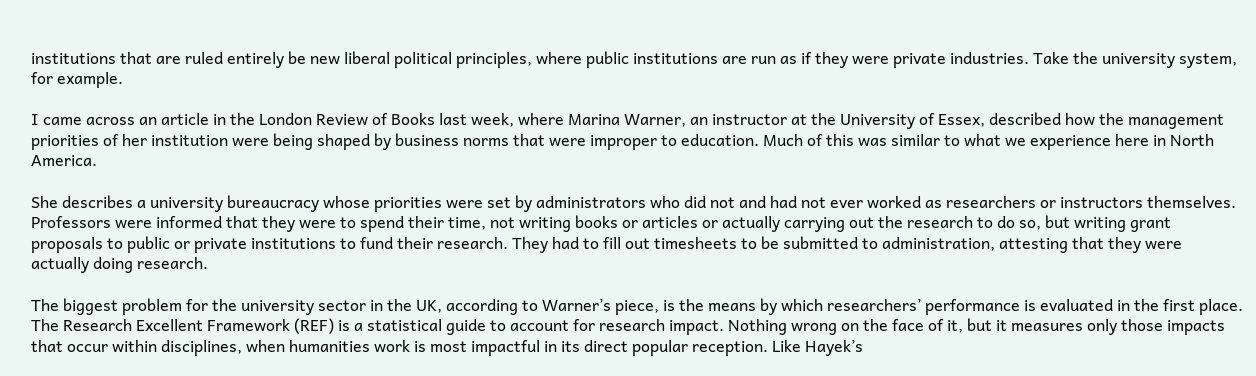institutions that are ruled entirely be new liberal political principles, where public institutions are run as if they were private industries. Take the university system, for example.

I came across an article in the London Review of Books last week, where Marina Warner, an instructor at the University of Essex, described how the management priorities of her institution were being shaped by business norms that were improper to education. Much of this was similar to what we experience here in North America.

She describes a university bureaucracy whose priorities were set by administrators who did not and had not ever worked as researchers or instructors themselves. Professors were informed that they were to spend their time, not writing books or articles or actually carrying out the research to do so, but writing grant proposals to public or private institutions to fund their research. They had to fill out timesheets to be submitted to administration, attesting that they were actually doing research.

The biggest problem for the university sector in the UK, according to Warner’s piece, is the means by which researchers’ performance is evaluated in the first place. The Research Excellent Framework (REF) is a statistical guide to account for research impact. Nothing wrong on the face of it, but it measures only those impacts that occur within disciplines, when humanities work is most impactful in its direct popular reception. Like Hayek’s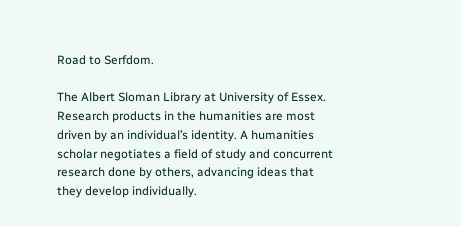Road to Serfdom.

The Albert Sloman Library at University of Essex.
Research products in the humanities are most driven by an individual’s identity. A humanities scholar negotiates a field of study and concurrent research done by others, advancing ideas that they develop individually.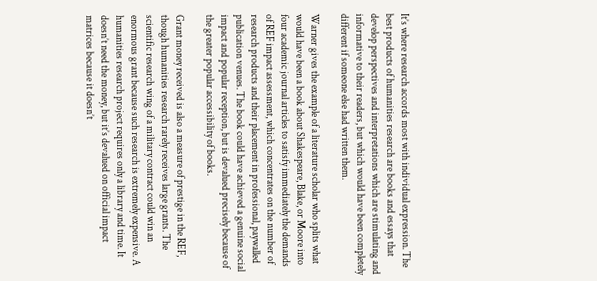It’s where research accords most with individual expression. The best products of humanities research are books and essays that develop perspectives and interpretations which are stimulating and informative to their readers, but which would have been completely different if someone else had written them.

Warner gives the example of a literature scholar who splits what would have been a book about Shakespeare, Blake, or Moore into four academic journal articles to satisfy immediately the demands of REF impact assessment, which concentrates on the number of research products and their placement in professional, paywalled publication venues. The book could have achieved a genuine social impact and popular reception, but is devalued precisely because of the greater popular accessibility of books.

Grant money received is also a measure of prestige in the REF, though humanities research rarely receives large grants. The scientific research wing of a military contract could win an enormous grant because such research is extremely expensive. A humanities research project requires only a library and time. It doesn’t need the money, but it’s devalued on official impact matrices because it doesn’t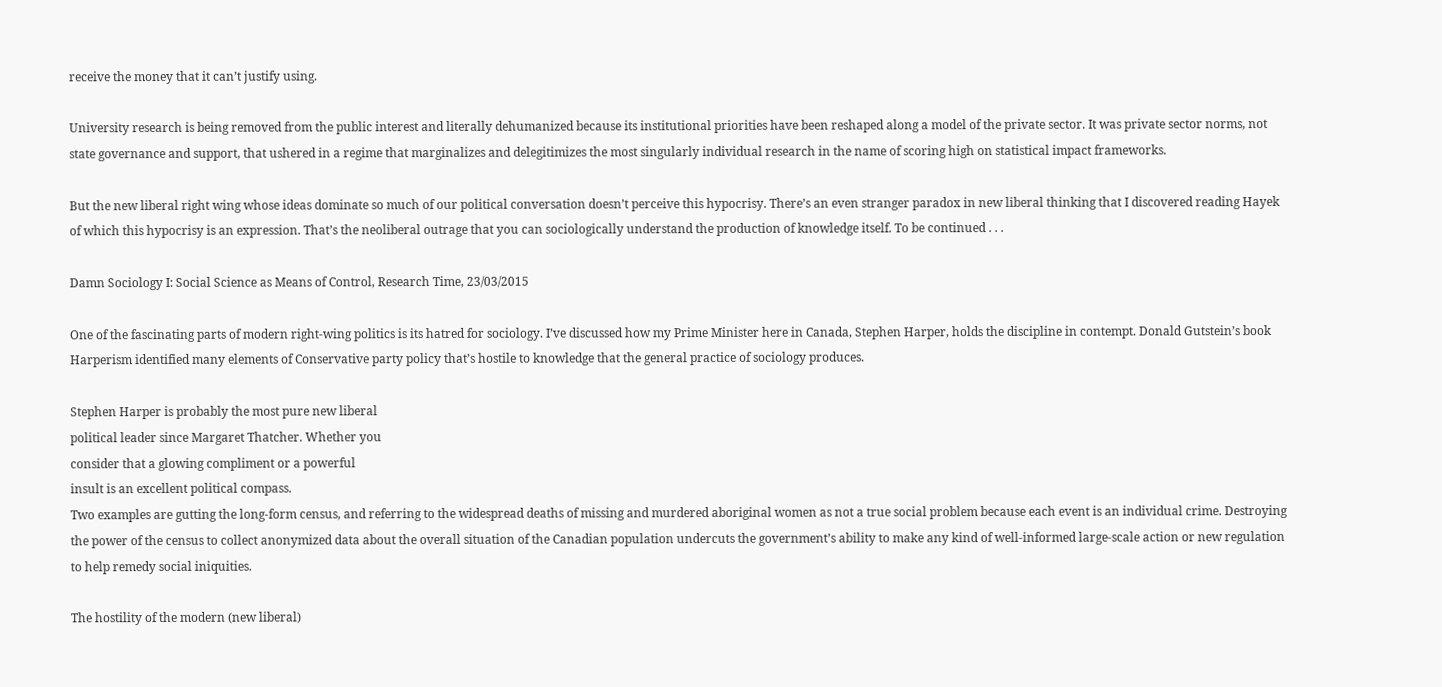receive the money that it can’t justify using.

University research is being removed from the public interest and literally dehumanized because its institutional priorities have been reshaped along a model of the private sector. It was private sector norms, not state governance and support, that ushered in a regime that marginalizes and delegitimizes the most singularly individual research in the name of scoring high on statistical impact frameworks.

But the new liberal right wing whose ideas dominate so much of our political conversation doesn’t perceive this hypocrisy. There’s an even stranger paradox in new liberal thinking that I discovered reading Hayek of which this hypocrisy is an expression. That’s the neoliberal outrage that you can sociologically understand the production of knowledge itself. To be continued . . .

Damn Sociology I: Social Science as Means of Control, Research Time, 23/03/2015

One of the fascinating parts of modern right-wing politics is its hatred for sociology. I’ve discussed how my Prime Minister here in Canada, Stephen Harper, holds the discipline in contempt. Donald Gutstein’s book Harperism identified many elements of Conservative party policy that’s hostile to knowledge that the general practice of sociology produces.

Stephen Harper is probably the most pure new liberal
political leader since Margaret Thatcher. Whether you
consider that a glowing compliment or a powerful
insult is an excellent political compass.
Two examples are gutting the long-form census, and referring to the widespread deaths of missing and murdered aboriginal women as not a true social problem because each event is an individual crime. Destroying the power of the census to collect anonymized data about the overall situation of the Canadian population undercuts the government’s ability to make any kind of well-informed large-scale action or new regulation to help remedy social iniquities.

The hostility of the modern (new liberal)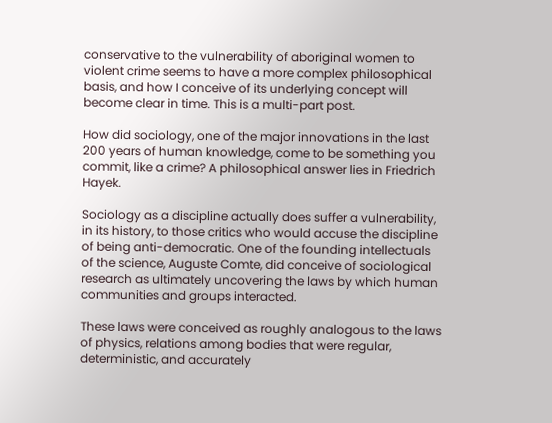conservative to the vulnerability of aboriginal women to violent crime seems to have a more complex philosophical basis, and how I conceive of its underlying concept will become clear in time. This is a multi-part post.

How did sociology, one of the major innovations in the last 200 years of human knowledge, come to be something you commit, like a crime? A philosophical answer lies in Friedrich Hayek.

Sociology as a discipline actually does suffer a vulnerability, in its history, to those critics who would accuse the discipline of being anti-democratic. One of the founding intellectuals of the science, Auguste Comte, did conceive of sociological research as ultimately uncovering the laws by which human communities and groups interacted.

These laws were conceived as roughly analogous to the laws of physics, relations among bodies that were regular, deterministic, and accurately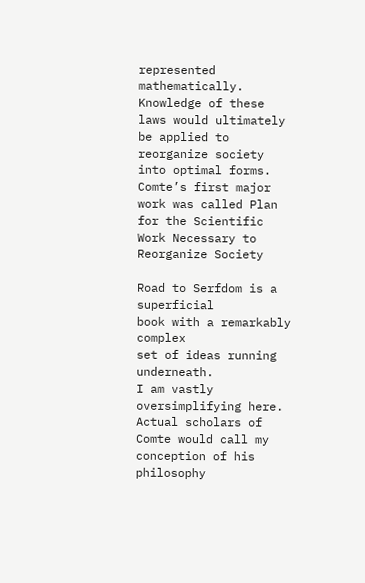represented mathematically. Knowledge of these laws would ultimately be applied to reorganize society into optimal forms. Comte’s first major work was called Plan for the Scientific Work Necessary to Reorganize Society

Road to Serfdom is a superficial
book with a remarkably complex
set of ideas running underneath.
I am vastly oversimplifying here. Actual scholars of Comte would call my conception of his philosophy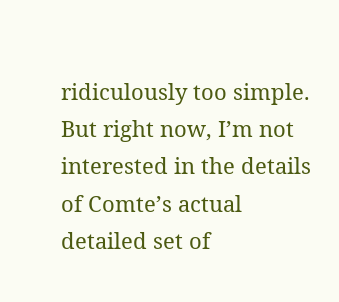ridiculously too simple. But right now, I’m not interested in the details of Comte’s actual detailed set of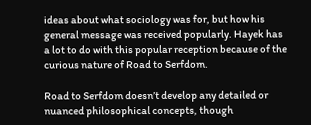ideas about what sociology was for, but how his general message was received popularly. Hayek has a lot to do with this popular reception because of the curious nature of Road to Serfdom.

Road to Serfdom doesn’t develop any detailed or nuanced philosophical concepts, though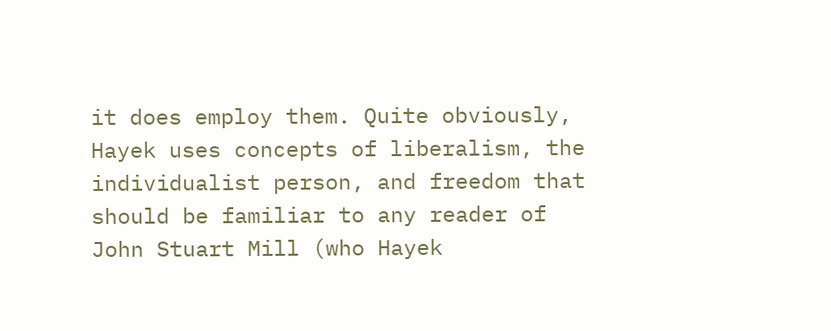it does employ them. Quite obviously, Hayek uses concepts of liberalism, the individualist person, and freedom that should be familiar to any reader of John Stuart Mill (who Hayek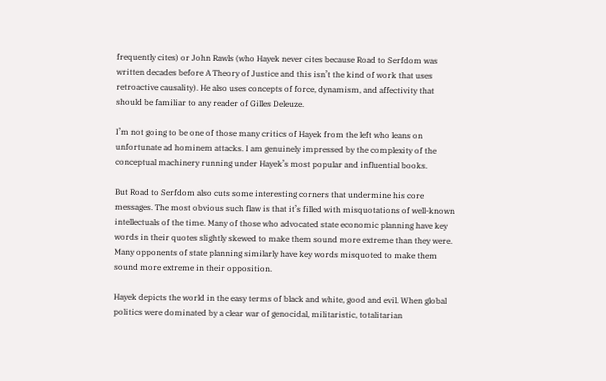frequently cites) or John Rawls (who Hayek never cites because Road to Serfdom was written decades before A Theory of Justice and this isn’t the kind of work that uses retroactive causality). He also uses concepts of force, dynamism, and affectivity that should be familiar to any reader of Gilles Deleuze.

I’m not going to be one of those many critics of Hayek from the left who leans on unfortunate ad hominem attacks. I am genuinely impressed by the complexity of the conceptual machinery running under Hayek’s most popular and influential books.

But Road to Serfdom also cuts some interesting corners that undermine his core messages. The most obvious such flaw is that it’s filled with misquotations of well-known intellectuals of the time. Many of those who advocated state economic planning have key words in their quotes slightly skewed to make them sound more extreme than they were. Many opponents of state planning similarly have key words misquoted to make them sound more extreme in their opposition.

Hayek depicts the world in the easy terms of black and white, good and evil. When global politics were dominated by a clear war of genocidal, militaristic, totalitarian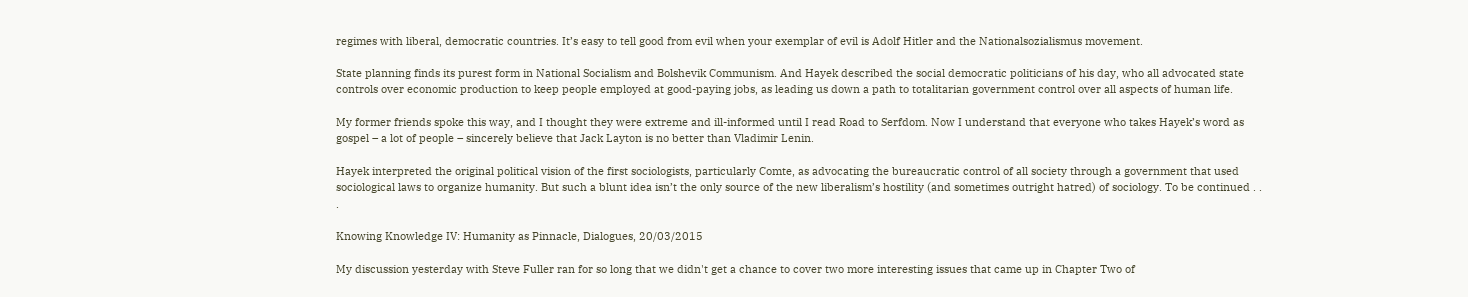regimes with liberal, democratic countries. It’s easy to tell good from evil when your exemplar of evil is Adolf Hitler and the Nationalsozialismus movement.

State planning finds its purest form in National Socialism and Bolshevik Communism. And Hayek described the social democratic politicians of his day, who all advocated state controls over economic production to keep people employed at good-paying jobs, as leading us down a path to totalitarian government control over all aspects of human life.

My former friends spoke this way, and I thought they were extreme and ill-informed until I read Road to Serfdom. Now I understand that everyone who takes Hayek’s word as gospel – a lot of people – sincerely believe that Jack Layton is no better than Vladimir Lenin.

Hayek interpreted the original political vision of the first sociologists, particularly Comte, as advocating the bureaucratic control of all society through a government that used sociological laws to organize humanity. But such a blunt idea isn’t the only source of the new liberalism’s hostility (and sometimes outright hatred) of sociology. To be continued . . .

Knowing Knowledge IV: Humanity as Pinnacle, Dialogues, 20/03/2015

My discussion yesterday with Steve Fuller ran for so long that we didn't get a chance to cover two more interesting issues that came up in Chapter Two of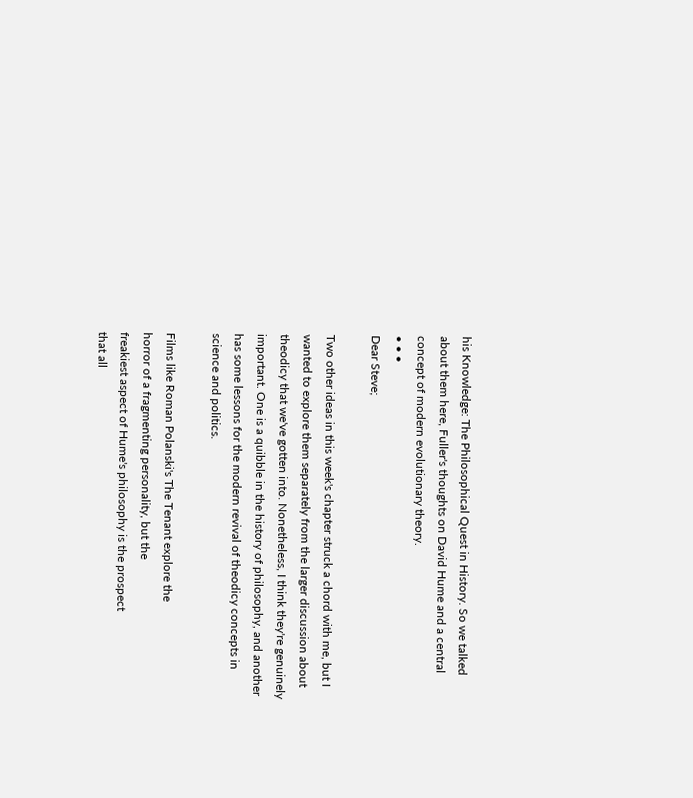his Knowledge: The Philosophical Quest in History. So we talked about them here, Fuller's thoughts on David Hume and a central concept of modern evolutionary theory.
• • •
Dear Steve;

Two other ideas in this week's chapter struck a chord with me, but I wanted to explore them separately from the larger discussion about theodicy that we've gotten into. Nonetheless, I think they're genuinely important. One is a quibble in the history of philosophy, and another has some lessons for the modern revival of theodicy concepts in science and politics.

Films like Roman Polanski's The Tenant explore the
horror of a fragmenting personality, but the
freakiest aspect of Hume's philosophy is the prospect
that all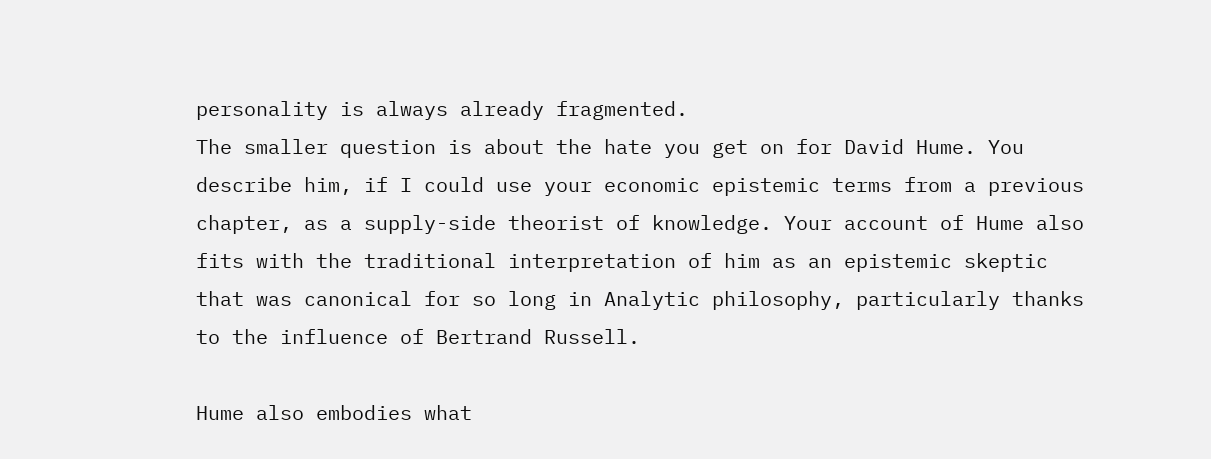personality is always already fragmented.
The smaller question is about the hate you get on for David Hume. You describe him, if I could use your economic epistemic terms from a previous chapter, as a supply-side theorist of knowledge. Your account of Hume also fits with the traditional interpretation of him as an epistemic skeptic that was canonical for so long in Analytic philosophy, particularly thanks to the influence of Bertrand Russell.

Hume also embodies what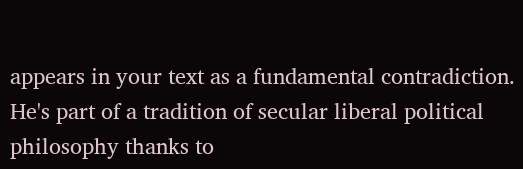appears in your text as a fundamental contradiction. He's part of a tradition of secular liberal political philosophy thanks to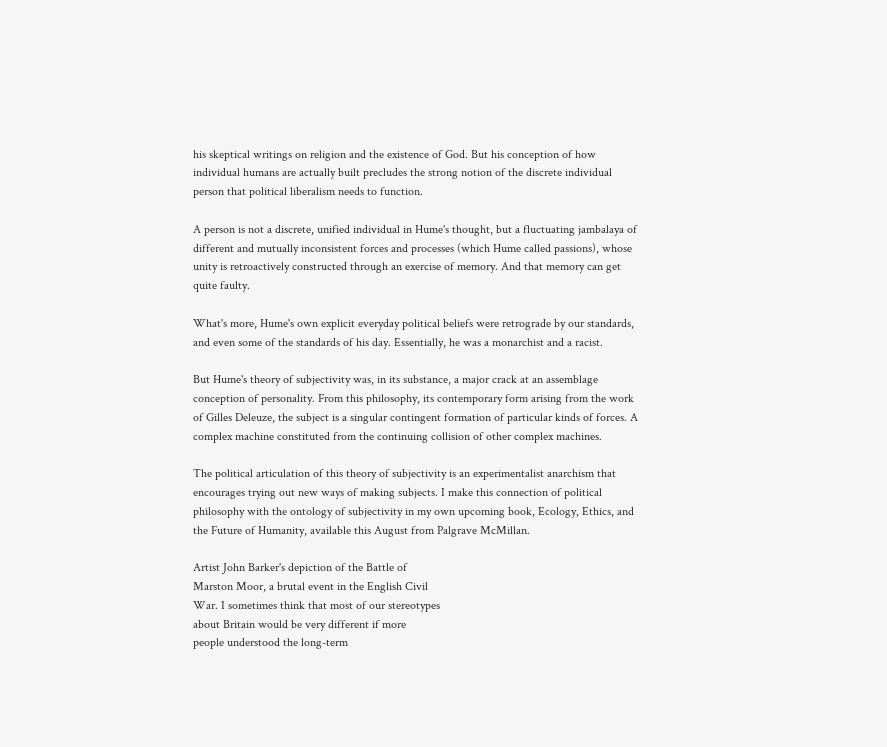his skeptical writings on religion and the existence of God. But his conception of how individual humans are actually built precludes the strong notion of the discrete individual person that political liberalism needs to function.

A person is not a discrete, unified individual in Hume's thought, but a fluctuating jambalaya of different and mutually inconsistent forces and processes (which Hume called passions), whose unity is retroactively constructed through an exercise of memory. And that memory can get quite faulty.

What's more, Hume's own explicit everyday political beliefs were retrograde by our standards, and even some of the standards of his day. Essentially, he was a monarchist and a racist.

But Hume's theory of subjectivity was, in its substance, a major crack at an assemblage conception of personality. From this philosophy, its contemporary form arising from the work of Gilles Deleuze, the subject is a singular contingent formation of particular kinds of forces. A complex machine constituted from the continuing collision of other complex machines.

The political articulation of this theory of subjectivity is an experimentalist anarchism that encourages trying out new ways of making subjects. I make this connection of political philosophy with the ontology of subjectivity in my own upcoming book, Ecology, Ethics, and the Future of Humanity, available this August from Palgrave McMillan.

Artist John Barker's depiction of the Battle of
Marston Moor, a brutal event in the English Civil
War. I sometimes think that most of our stereotypes
about Britain would be very different if more
people understood the long-term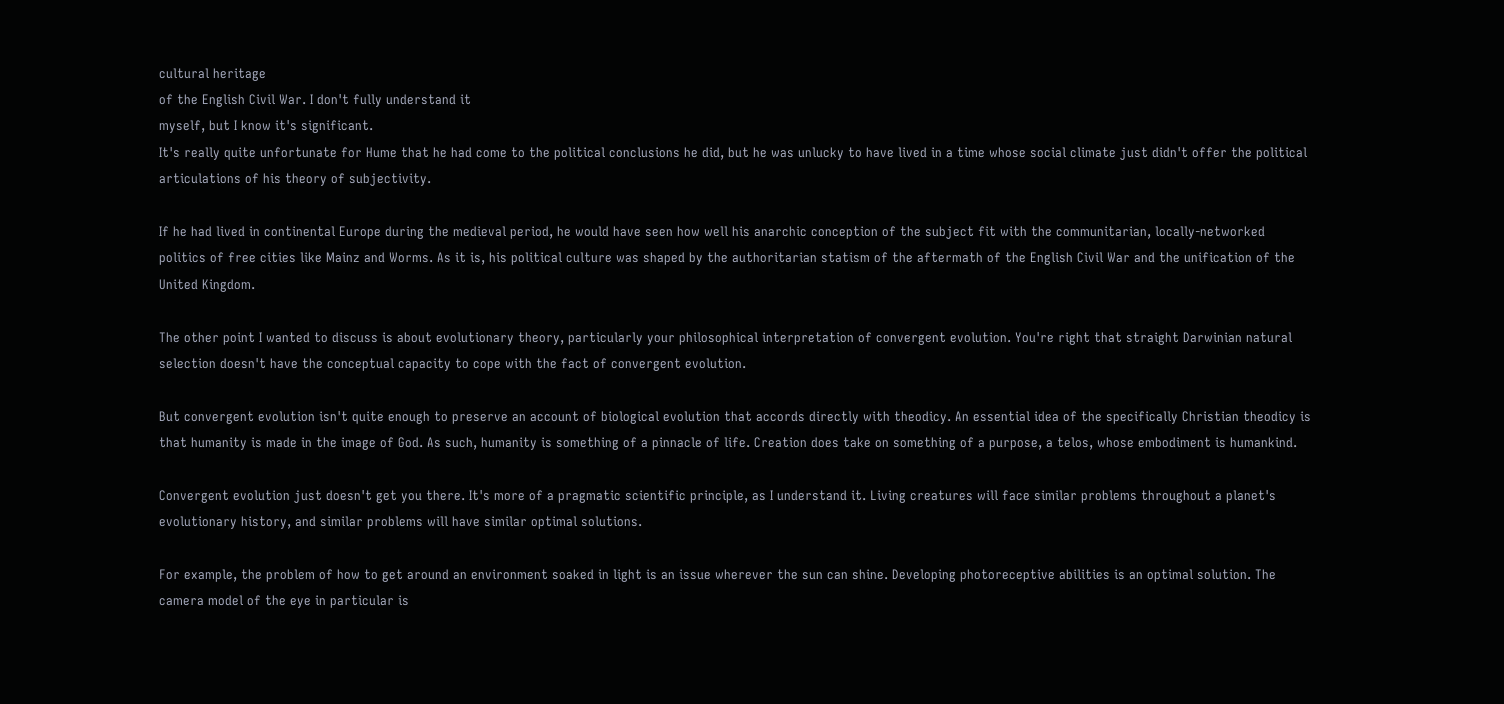cultural heritage
of the English Civil War. I don't fully understand it
myself, but I know it's significant.
It's really quite unfortunate for Hume that he had come to the political conclusions he did, but he was unlucky to have lived in a time whose social climate just didn't offer the political articulations of his theory of subjectivity.

If he had lived in continental Europe during the medieval period, he would have seen how well his anarchic conception of the subject fit with the communitarian, locally-networked politics of free cities like Mainz and Worms. As it is, his political culture was shaped by the authoritarian statism of the aftermath of the English Civil War and the unification of the United Kingdom.

The other point I wanted to discuss is about evolutionary theory, particularly your philosophical interpretation of convergent evolution. You're right that straight Darwinian natural selection doesn't have the conceptual capacity to cope with the fact of convergent evolution.

But convergent evolution isn't quite enough to preserve an account of biological evolution that accords directly with theodicy. An essential idea of the specifically Christian theodicy is that humanity is made in the image of God. As such, humanity is something of a pinnacle of life. Creation does take on something of a purpose, a telos, whose embodiment is humankind.

Convergent evolution just doesn't get you there. It's more of a pragmatic scientific principle, as I understand it. Living creatures will face similar problems throughout a planet's evolutionary history, and similar problems will have similar optimal solutions.

For example, the problem of how to get around an environment soaked in light is an issue wherever the sun can shine. Developing photoreceptive abilities is an optimal solution. The camera model of the eye in particular is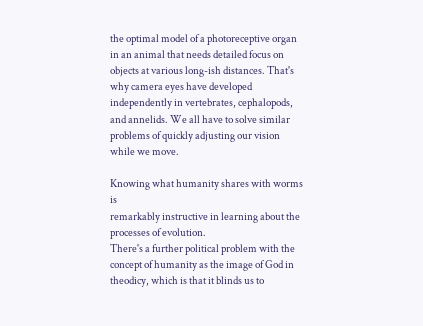the optimal model of a photoreceptive organ in an animal that needs detailed focus on objects at various long-ish distances. That's why camera eyes have developed independently in vertebrates, cephalopods, and annelids. We all have to solve similar problems of quickly adjusting our vision while we move.

Knowing what humanity shares with worms is
remarkably instructive in learning about the
processes of evolution.
There's a further political problem with the concept of humanity as the image of God in theodicy, which is that it blinds us to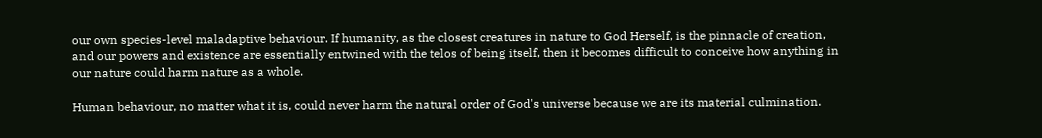our own species-level maladaptive behaviour. If humanity, as the closest creatures in nature to God Herself, is the pinnacle of creation, and our powers and existence are essentially entwined with the telos of being itself, then it becomes difficult to conceive how anything in our nature could harm nature as a whole.

Human behaviour, no matter what it is, could never harm the natural order of God's universe because we are its material culmination.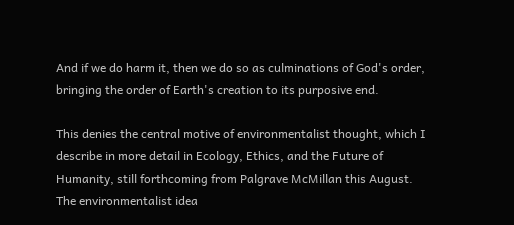And if we do harm it, then we do so as culminations of God's order, bringing the order of Earth's creation to its purposive end.

This denies the central motive of environmentalist thought, which I describe in more detail in Ecology, Ethics, and the Future of Humanity, still forthcoming from Palgrave McMillan this August. The environmentalist idea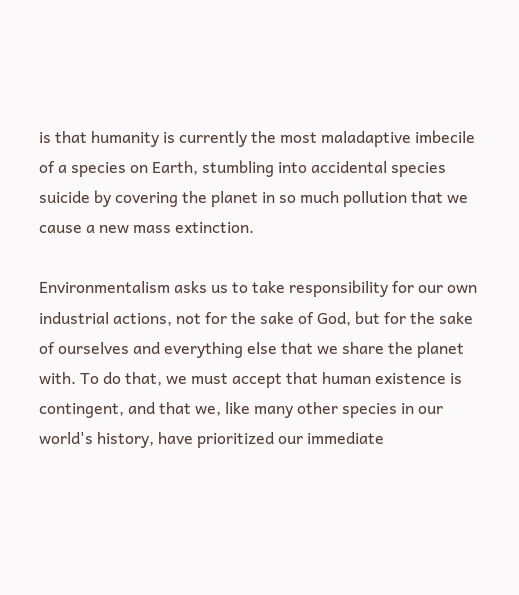is that humanity is currently the most maladaptive imbecile of a species on Earth, stumbling into accidental species suicide by covering the planet in so much pollution that we cause a new mass extinction.

Environmentalism asks us to take responsibility for our own industrial actions, not for the sake of God, but for the sake of ourselves and everything else that we share the planet with. To do that, we must accept that human existence is contingent, and that we, like many other species in our world's history, have prioritized our immediate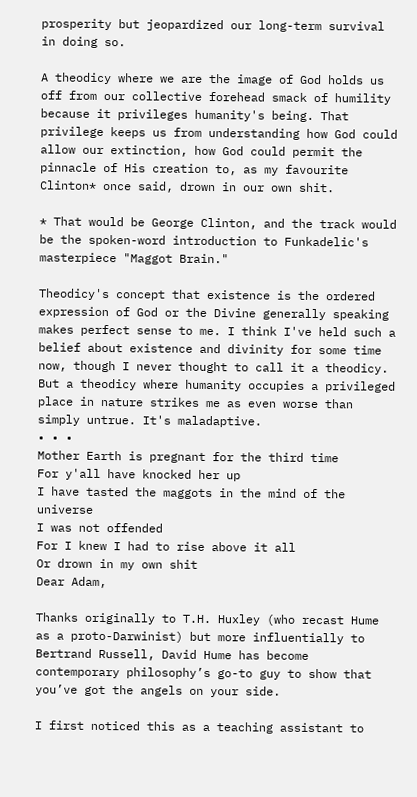prosperity but jeopardized our long-term survival in doing so.

A theodicy where we are the image of God holds us off from our collective forehead smack of humility because it privileges humanity's being. That privilege keeps us from understanding how God could allow our extinction, how God could permit the pinnacle of His creation to, as my favourite Clinton* once said, drown in our own shit.

* That would be George Clinton, and the track would be the spoken-word introduction to Funkadelic's masterpiece "Maggot Brain."

Theodicy's concept that existence is the ordered expression of God or the Divine generally speaking makes perfect sense to me. I think I've held such a belief about existence and divinity for some time now, though I never thought to call it a theodicy. But a theodicy where humanity occupies a privileged place in nature strikes me as even worse than simply untrue. It's maladaptive.
• • •
Mother Earth is pregnant for the third time
For y'all have knocked her up
I have tasted the maggots in the mind of the universe
I was not offended
For I knew I had to rise above it all
Or drown in my own shit
Dear Adam,

Thanks originally to T.H. Huxley (who recast Hume as a proto-Darwinist) but more influentially to Bertrand Russell, David Hume has become contemporary philosophy’s go-to guy to show that you’ve got the angels on your side.

I first noticed this as a teaching assistant to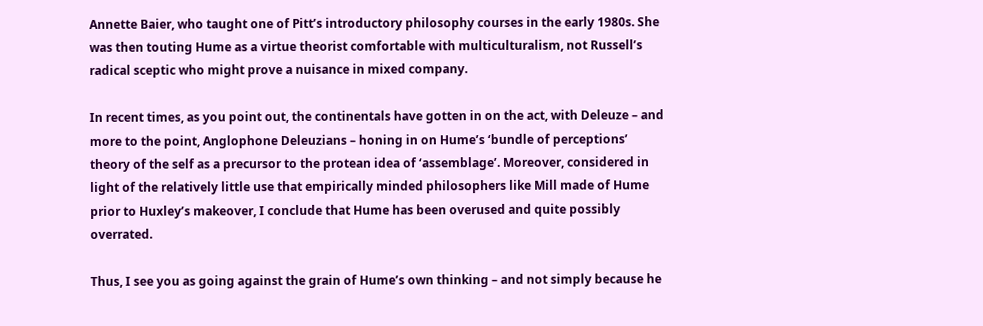Annette Baier, who taught one of Pitt’s introductory philosophy courses in the early 1980s. She was then touting Hume as a virtue theorist comfortable with multiculturalism, not Russell’s radical sceptic who might prove a nuisance in mixed company.

In recent times, as you point out, the continentals have gotten in on the act, with Deleuze – and more to the point, Anglophone Deleuzians – honing in on Hume’s ‘bundle of perceptions’ theory of the self as a precursor to the protean idea of ‘assemblage’. Moreover, considered in light of the relatively little use that empirically minded philosophers like Mill made of Hume prior to Huxley’s makeover, I conclude that Hume has been overused and quite possibly overrated.

Thus, I see you as going against the grain of Hume’s own thinking – and not simply because he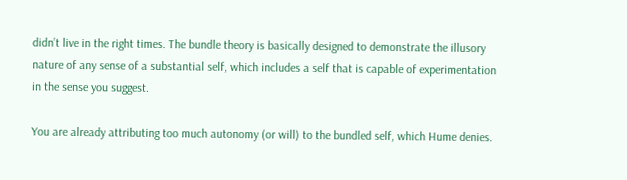didn’t live in the right times. The bundle theory is basically designed to demonstrate the illusory nature of any sense of a substantial self, which includes a self that is capable of experimentation in the sense you suggest.

You are already attributing too much autonomy (or will) to the bundled self, which Hume denies.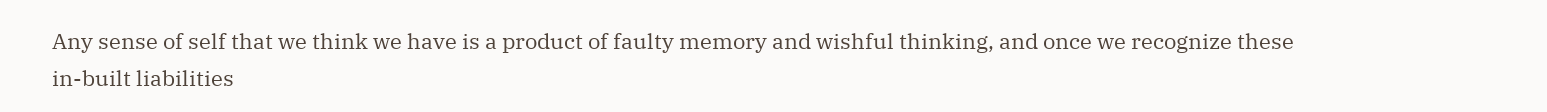Any sense of self that we think we have is a product of faulty memory and wishful thinking, and once we recognize these in-built liabilities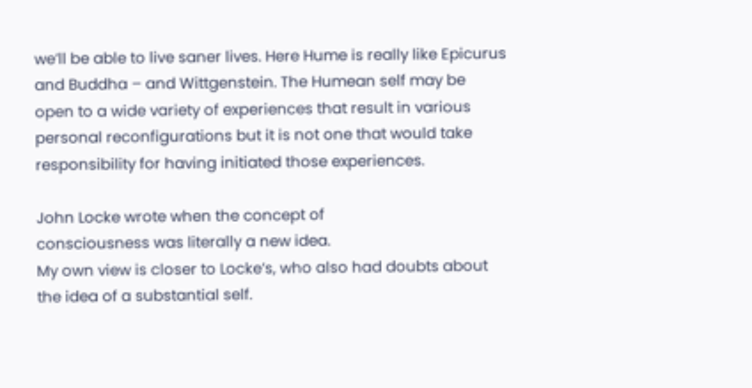we’ll be able to live saner lives. Here Hume is really like Epicurus and Buddha – and Wittgenstein. The Humean self may be open to a wide variety of experiences that result in various personal reconfigurations but it is not one that would take responsibility for having initiated those experiences.

John Locke wrote when the concept of
consciousness was literally a new idea.
My own view is closer to Locke’s, who also had doubts about the idea of a substantial self.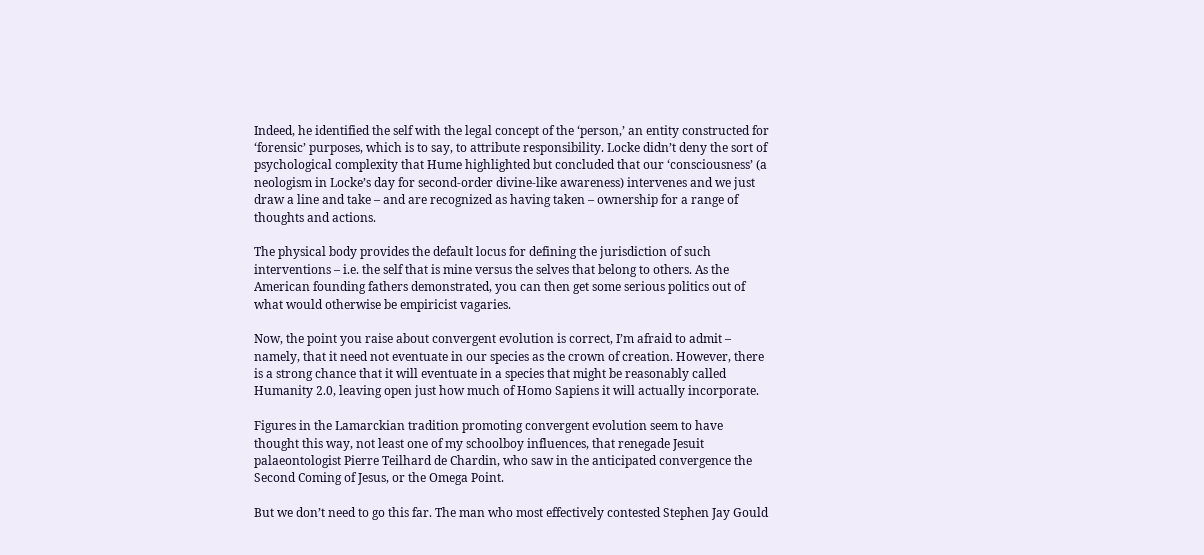Indeed, he identified the self with the legal concept of the ‘person,’ an entity constructed for ‘forensic’ purposes, which is to say, to attribute responsibility. Locke didn’t deny the sort of psychological complexity that Hume highlighted but concluded that our ‘consciousness’ (a neologism in Locke’s day for second-order divine-like awareness) intervenes and we just draw a line and take – and are recognized as having taken – ownership for a range of thoughts and actions.

The physical body provides the default locus for defining the jurisdiction of such interventions – i.e. the self that is mine versus the selves that belong to others. As the American founding fathers demonstrated, you can then get some serious politics out of what would otherwise be empiricist vagaries.

Now, the point you raise about convergent evolution is correct, I’m afraid to admit – namely, that it need not eventuate in our species as the crown of creation. However, there is a strong chance that it will eventuate in a species that might be reasonably called Humanity 2.0, leaving open just how much of Homo Sapiens it will actually incorporate.

Figures in the Lamarckian tradition promoting convergent evolution seem to have thought this way, not least one of my schoolboy influences, that renegade Jesuit palaeontologist Pierre Teilhard de Chardin, who saw in the anticipated convergence the Second Coming of Jesus, or the Omega Point.

But we don’t need to go this far. The man who most effectively contested Stephen Jay Gould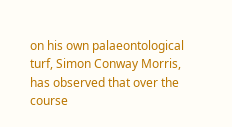on his own palaeontological turf, Simon Conway Morris, has observed that over the course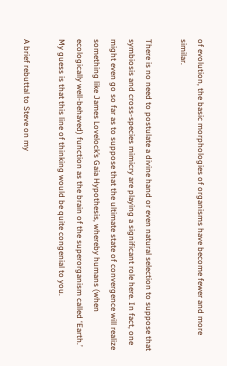of evolution, the basic morphologies of organisms have become fewer and more similar.

There is no need to postulate a divine hand or even natural selection to suppose that symbiosis and cross-species mimicry are playing a significant role here. In fact, one might even go so far as to suppose that the ultimate state of convergence will realize something like James Lovelock’s Gaia Hypothesis, whereby humans (when ecologically well-behaved) function as the brain of the superorganism called ‘Earth.’ My guess is that this line of thinking would be quite congenial to you.

A brief rebuttal to Steve on my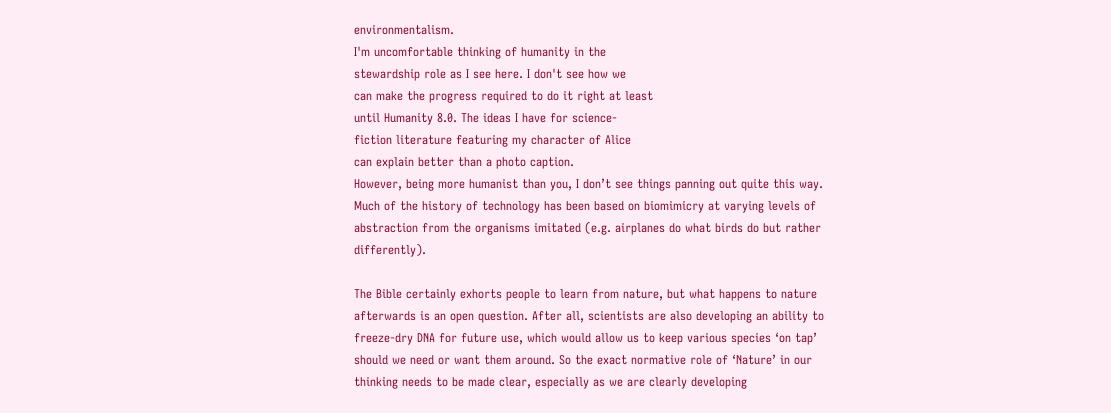environmentalism.
I'm uncomfortable thinking of humanity in the
stewardship role as I see here. I don't see how we
can make the progress required to do it right at least
until Humanity 8.0. The ideas I have for science-
fiction literature featuring my character of Alice
can explain better than a photo caption.
However, being more humanist than you, I don’t see things panning out quite this way. Much of the history of technology has been based on biomimicry at varying levels of abstraction from the organisms imitated (e.g. airplanes do what birds do but rather differently).

The Bible certainly exhorts people to learn from nature, but what happens to nature afterwards is an open question. After all, scientists are also developing an ability to freeze-dry DNA for future use, which would allow us to keep various species ‘on tap’ should we need or want them around. So the exact normative role of ‘Nature’ in our thinking needs to be made clear, especially as we are clearly developing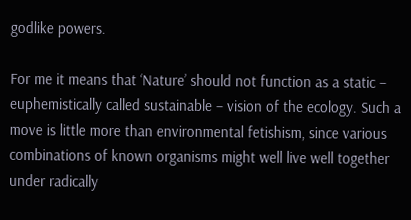godlike powers.

For me it means that ‘Nature’ should not function as a static – euphemistically called sustainable – vision of the ecology. Such a move is little more than environmental fetishism, since various combinations of known organisms might well live well together under radically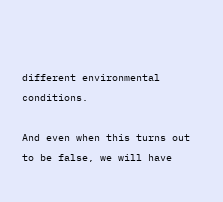different environmental conditions.

And even when this turns out to be false, we will have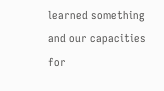learned something and our capacities for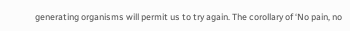generating organisms will permit us to try again. The corollary of ‘No pain, no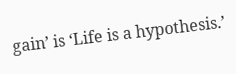gain’ is ‘Life is a hypothesis.’